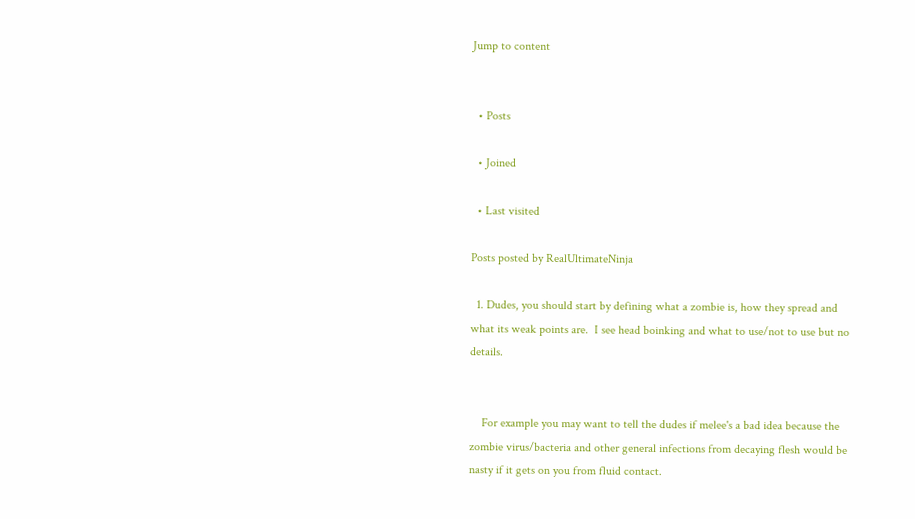Jump to content


  • Posts

  • Joined

  • Last visited

Posts posted by RealUltimateNinja

  1. Dudes, you should start by defining what a zombie is, how they spread and what its weak points are.  I see head boinking and what to use/not to use but no details.


    For example you may want to tell the dudes if melee's a bad idea because the zombie virus/bacteria and other general infections from decaying flesh would be nasty if it gets on you from fluid contact.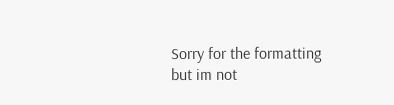Sorry for the formatting but im not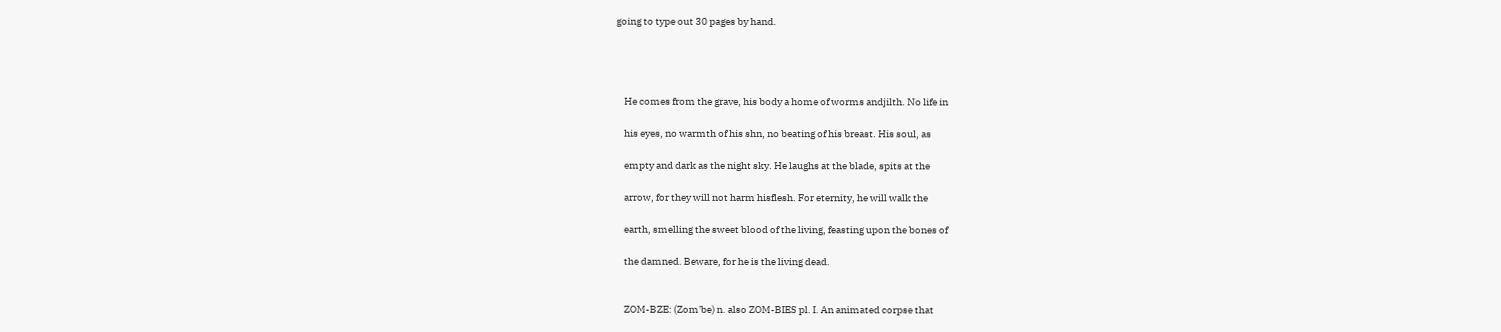going to type out 30 pages by hand.




    He comes from the grave, his body a home of worms andjilth. No life in

    his eyes, no warmth of his shn, no beating of his breast. His soul, as

    empty and dark as the night sky. He laughs at the blade, spits at the

    arrow, for they will not harm hisflesh. For eternity, he will walk the

    earth, smelling the sweet blood of the living, feasting upon the bones of

    the damned. Beware, for he is the living dead.


    ZOM-BZE: (Zom'be) n. also ZOM-BIES pl. I. An animated corpse that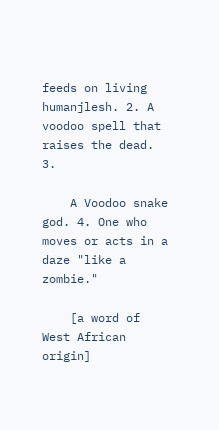feeds on living humanjlesh. 2. A voodoo spell that raises the dead. 3.

    A Voodoo snake god. 4. One who moves or acts in a daze "like a zombie."

    [a word of West African origin]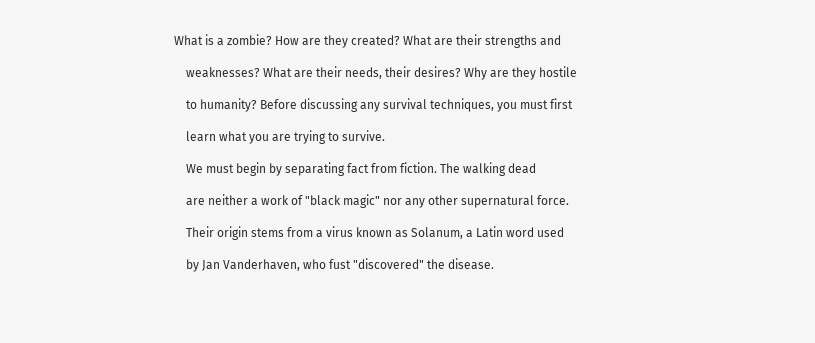What is a zombie? How are they created? What are their strengths and

    weaknesses? What are their needs, their desires? Why are they hostile

    to humanity? Before discussing any survival techniques, you must first

    learn what you are trying to survive.

    We must begin by separating fact from fiction. The walking dead

    are neither a work of "black magic" nor any other supernatural force.

    Their origin stems from a virus known as Solanum, a Latin word used

    by Jan Vanderhaven, who fust "discovered" the disease.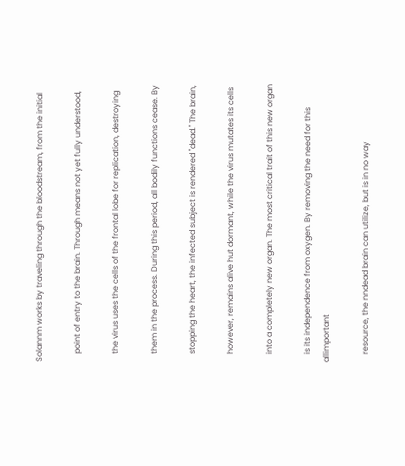Solannm works by traveling through the bloodstream, from the initial

    point of entry to the brain. Through means not yet fully understood,

    the virus uses the cells of the frontal lobe for replication, destroying

    them in the process. During this period, all bodily functions cease. By

    stopping the heart, the infected subject is rendered ''dead." The brain,

    however, remains alive hut dormant, while the virus mutates its cells

    into a completely new organ. The most critical trait of this new organ

    is its independence from oxygen. By removing the need for this allimportant

    resource, the nndead brain can utilize, but is in no way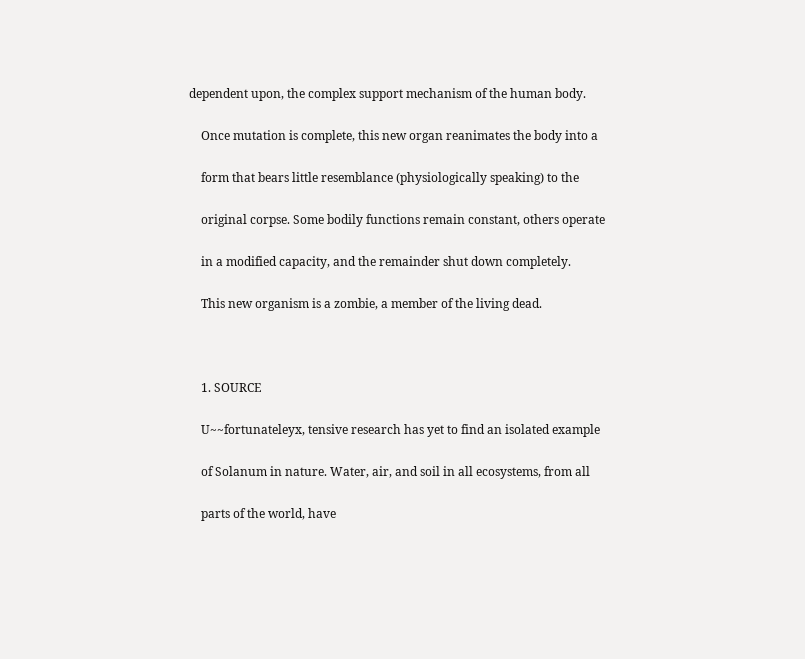dependent upon, the complex support mechanism of the human body.

    Once mutation is complete, this new organ reanimates the body into a

    form that bears little resemblance (physiologically speaking) to the

    original corpse. Some bodily functions remain constant, others operate

    in a modified capacity, and the remainder shut down completely.

    This new organism is a zombie, a member of the living dead.



    1. SOURCE

    U~~fortunateleyx, tensive research has yet to find an isolated example

    of Solanum in nature. Water, air, and soil in all ecosystems, from all

    parts of the world, have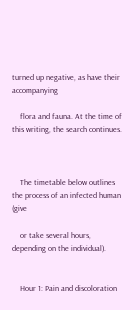turned up negative, as have their accompanying

    flora and fauna. At the time of this writing, the search continues.



    The timetable below outlines the process of an infected human (give

    or take several hours, depending on the individual).


    Hour 1: Pain and discoloration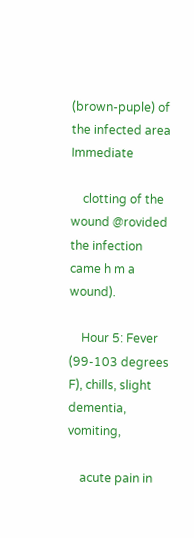(brown-puple) of the infected area Immediate

    clotting of the wound @rovided the infection came h m a wound).

    Hour 5: Fever (99-103 degrees F), chills, slight dementia, vomiting,

    acute pain in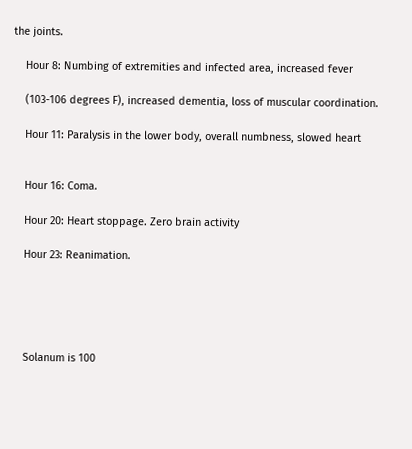the joints.

    Hour 8: Numbing of extremities and infected area, increased fever

    (103-106 degrees F), increased dementia, loss of muscular coordination.

    Hour 11: Paralysis in the lower body, overall numbness, slowed heart


    Hour 16: Coma.

    Hour 20: Heart stoppage. Zero brain activity

    Hour 23: Reanimation.





    Solanum is 100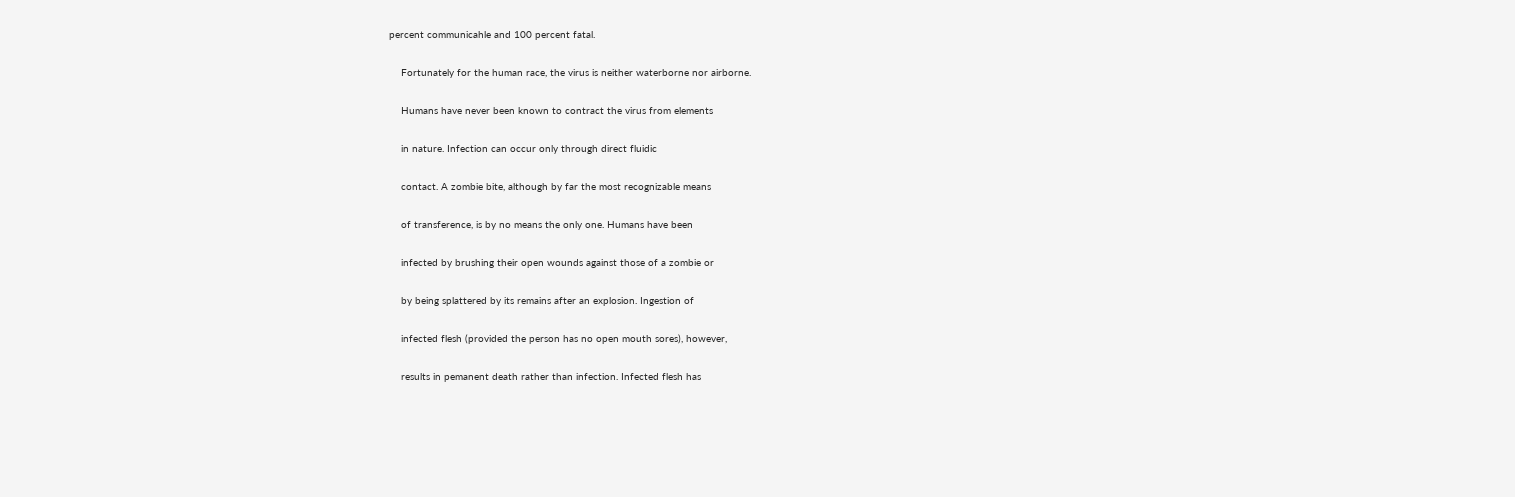percent communicahle and 100 percent fatal.

    Fortunately for the human race, the virus is neither waterborne nor airborne.

    Humans have never been known to contract the virus from elements

    in nature. Infection can occur only through direct fluidic

    contact. A zombie bite, although by far the most recognizable means

    of transference, is by no means the only one. Humans have been

    infected by brushing their open wounds against those of a zombie or

    by being splattered by its remains after an explosion. Ingestion of

    infected flesh (provided the person has no open mouth sores), however,

    results in pemanent death rather than infection. Infected flesh has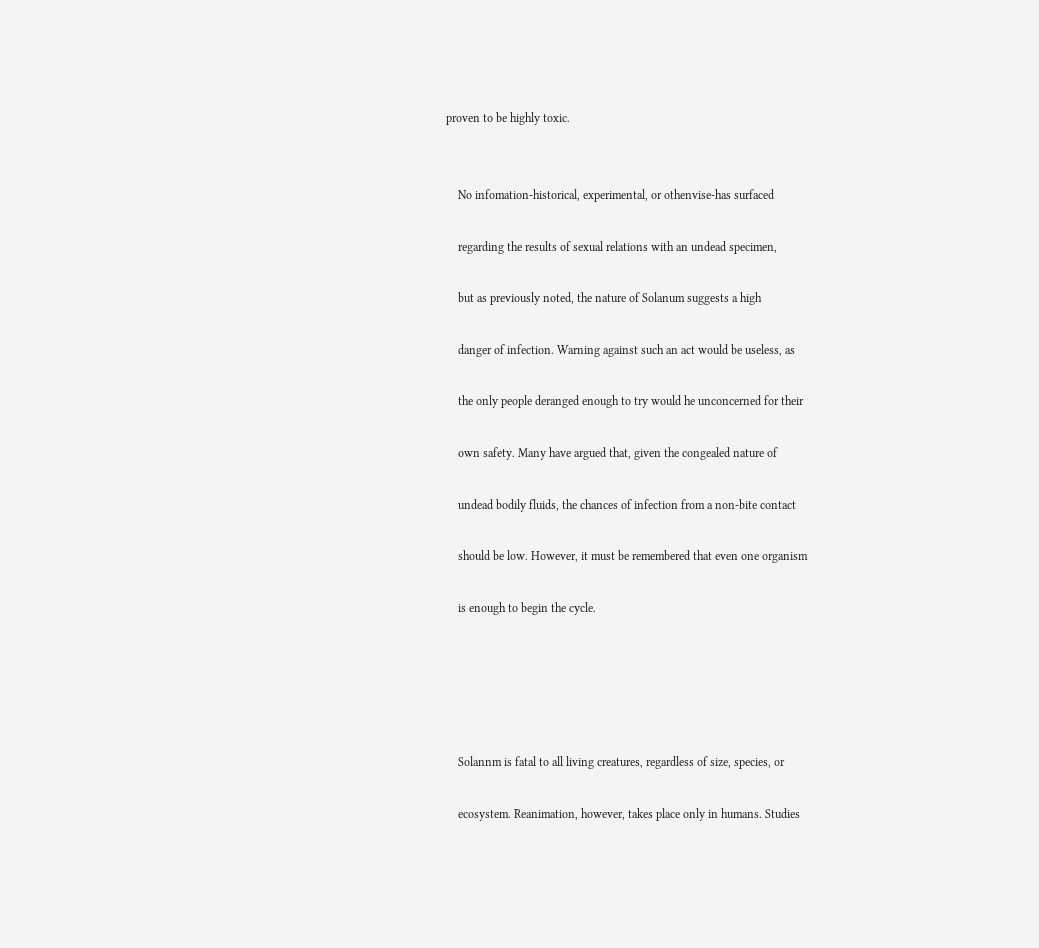proven to be highly toxic.


    No infomation-historical, experimental, or othenvise-has surfaced

    regarding the results of sexual relations with an undead specimen,

    but as previously noted, the nature of Solanum suggests a high

    danger of infection. Warning against such an act would be useless, as

    the only people deranged enough to try would he unconcerned for their

    own safety. Many have argued that, given the congealed nature of

    undead bodily fluids, the chances of infection from a non-bite contact

    should be low. However, it must be remembered that even one organism

    is enough to begin the cycle.





    Solannm is fatal to all living creatures, regardless of size, species, or

    ecosystem. Reanimation, however, takes place only in humans. Studies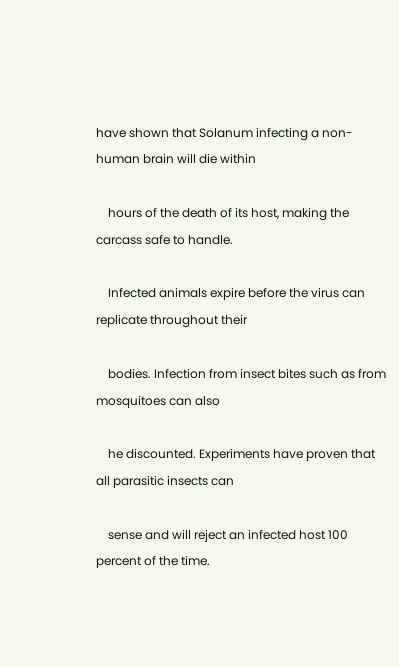have shown that Solanum infecting a non-human brain will die within

    hours of the death of its host, making the carcass safe to handle.

    Infected animals expire before the virus can replicate throughout their

    bodies. Infection from insect bites such as from mosquitoes can also

    he discounted. Experiments have proven that all parasitic insects can

    sense and will reject an infected host 100 percent of the time.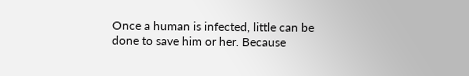Once a human is infected, little can be done to save him or her. Because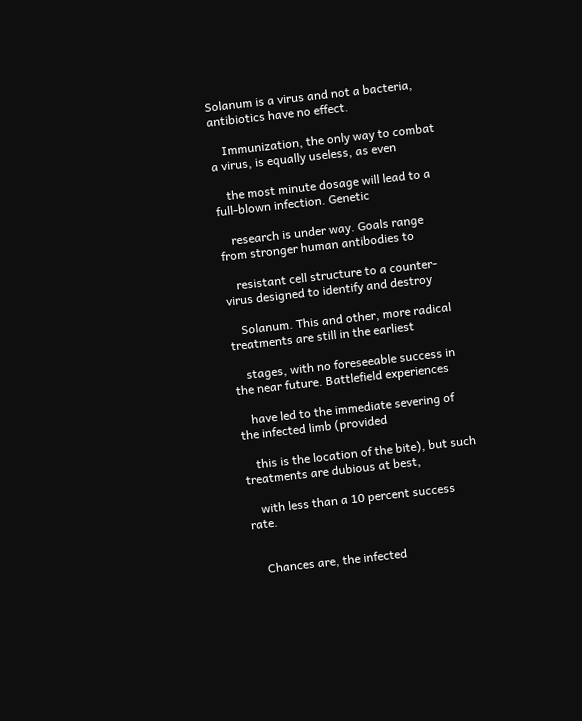Solanum is a virus and not a bacteria, antibiotics have no effect.

    Immunization, the only way to combat a virus, is equally useless, as even

    the most minute dosage will lead to a full-blown infection. Genetic

    research is under way. Goals range from stronger human antibodies to

    resistant cell structure to a counter-virus designed to identify and destroy

    Solanum. This and other, more radical treatments are still in the earliest

    stages, with no foreseeable success in the near future. Battlefield experiences

    have led to the immediate severing of the infected limb (provided

    this is the location of the bite), but such treatments are dubious at best,

    with less than a 10 percent success rate.


    Chances are, the infected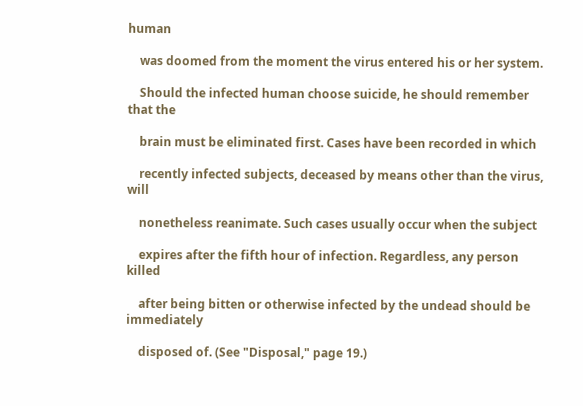human

    was doomed from the moment the virus entered his or her system.

    Should the infected human choose suicide, he should remember that the

    brain must be eliminated first. Cases have been recorded in which

    recently infected subjects, deceased by means other than the virus, will

    nonetheless reanimate. Such cases usually occur when the subject

    expires after the fifth hour of infection. Regardless, any person killed

    after being bitten or otherwise infected by the undead should be immediately

    disposed of. (See "Disposal," page 19.)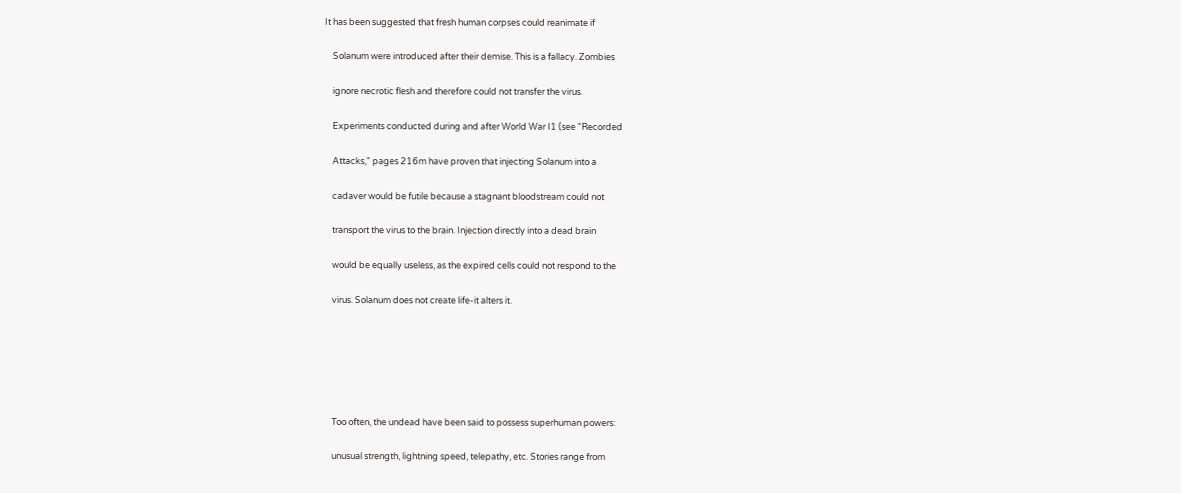It has been suggested that fresh human corpses could reanimate if

    Solanum were introduced after their demise. This is a fallacy. Zombies

    ignore necrotic flesh and therefore could not transfer the virus.

    Experiments conducted during and after World War I1 (see "Recorded

    Attacks," pages 216m have proven that injecting Solanum into a

    cadaver would be futile because a stagnant bloodstream could not

    transport the virus to the brain. Injection directly into a dead brain

    would be equally useless, as the expired cells could not respond to the

    virus. Solanum does not create life-it alters it.






    Too often, the undead have been said to possess superhuman powers:

    unusual strength, lightning speed, telepathy, etc. Stories range from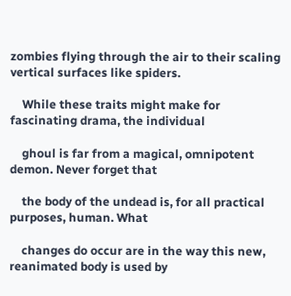zombies flying through the air to their scaling vertical surfaces like spiders.

    While these traits might make for fascinating drama, the individual

    ghoul is far from a magical, omnipotent demon. Never forget that

    the body of the undead is, for all practical purposes, human. What

    changes do occur are in the way this new, reanimated body is used by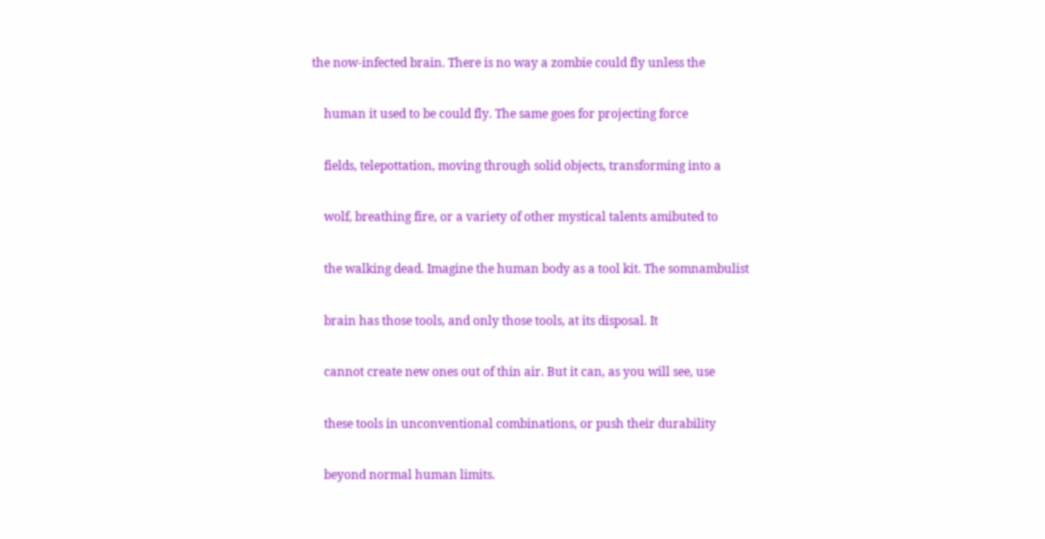the now-infected brain. There is no way a zombie could fly unless the

    human it used to be could fly. The same goes for projecting force

    fields, telepottation, moving through solid objects, transforming into a

    wolf, breathing fire, or a variety of other mystical talents amibuted to

    the walking dead. Imagine the human body as a tool kit. The somnambulist

    brain has those tools, and only those tools, at its disposal. It

    cannot create new ones out of thin air. But it can, as you will see, use

    these tools in unconventional combinations, or push their durability

    beyond normal human limits.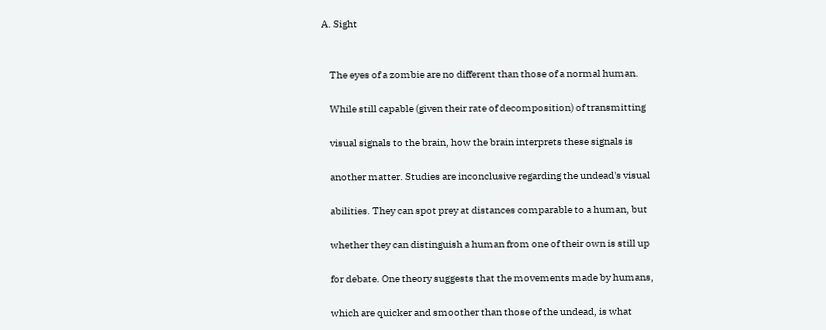A. Sight


    The eyes of a zombie are no different than those of a normal human.

    While still capable (given their rate of decomposition) of transmitting

    visual signals to the brain, how the brain interprets these signals is

    another matter. Studies are inconclusive regarding the undead's visual

    abilities. They can spot prey at distances comparable to a human, but

    whether they can distinguish a human from one of their own is still up

    for debate. One theory suggests that the movements made by humans,

    which are quicker and smoother than those of the undead, is what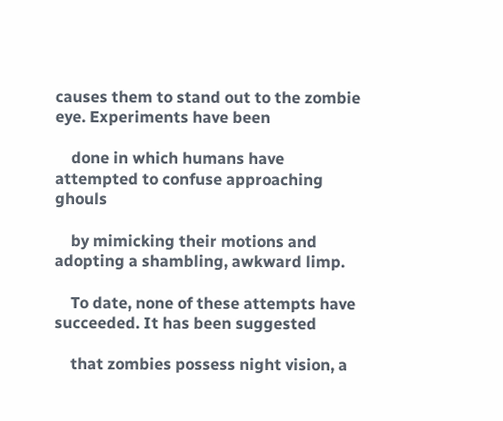causes them to stand out to the zombie eye. Experiments have been

    done in which humans have attempted to confuse approaching ghouls

    by mimicking their motions and adopting a shambling, awkward limp.

    To date, none of these attempts have succeeded. It has been suggested

    that zombies possess night vision, a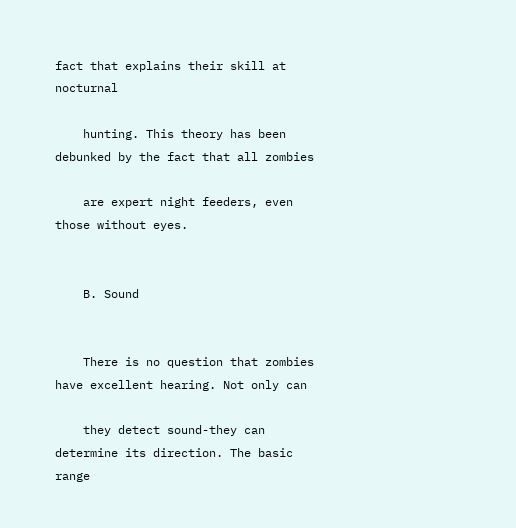fact that explains their skill at nocturnal

    hunting. This theory has been debunked by the fact that all zombies

    are expert night feeders, even those without eyes.


    B. Sound


    There is no question that zombies have excellent hearing. Not only can

    they detect sound-they can determine its direction. The basic range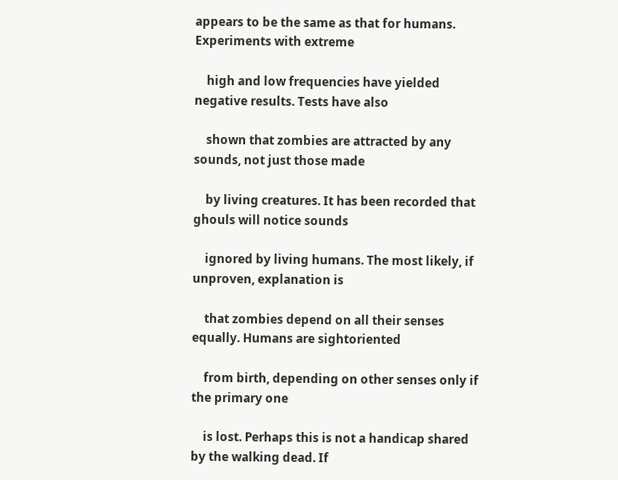appears to be the same as that for humans. Experiments with extreme

    high and low frequencies have yielded negative results. Tests have also

    shown that zombies are attracted by any sounds, not just those made

    by living creatures. It has been recorded that ghouls will notice sounds

    ignored by living humans. The most likely, if unproven, explanation is

    that zombies depend on all their senses equally. Humans are sightoriented

    from birth, depending on other senses only if the primary one

    is lost. Perhaps this is not a handicap shared by the walking dead. If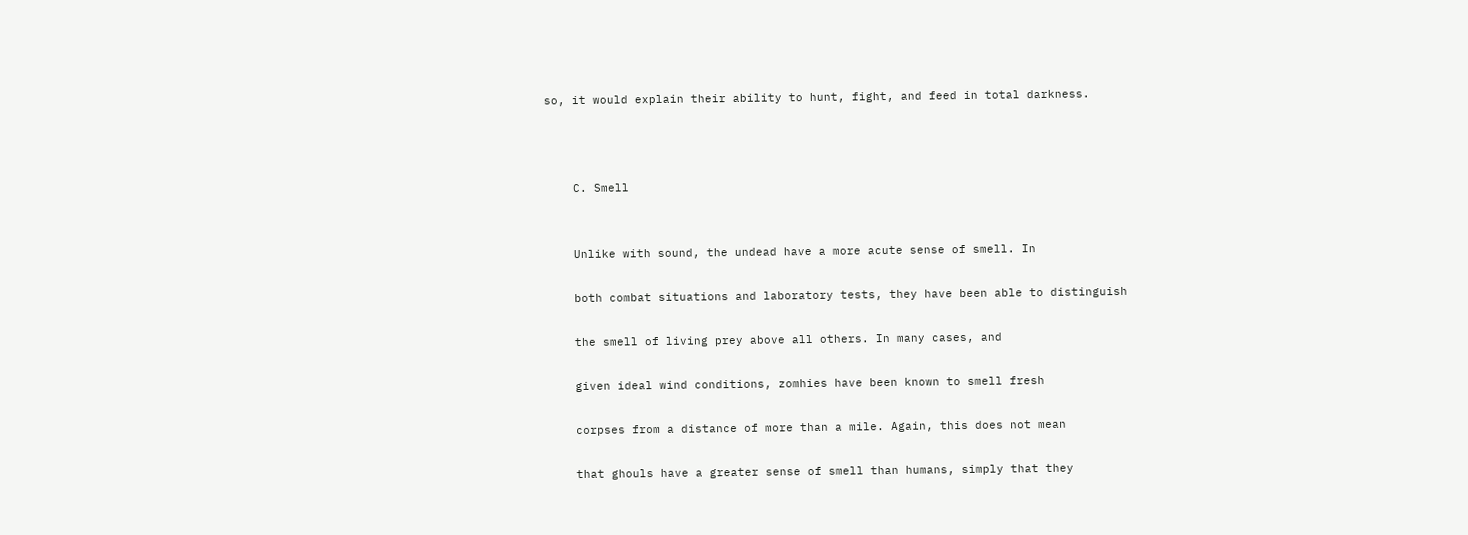so, it would explain their ability to hunt, fight, and feed in total darkness.



    C. Smell


    Unlike with sound, the undead have a more acute sense of smell. In

    both combat situations and laboratory tests, they have been able to distinguish

    the smell of living prey above all others. In many cases, and

    given ideal wind conditions, zomhies have been known to smell fresh

    corpses from a distance of more than a mile. Again, this does not mean

    that ghouls have a greater sense of smell than humans, simply that they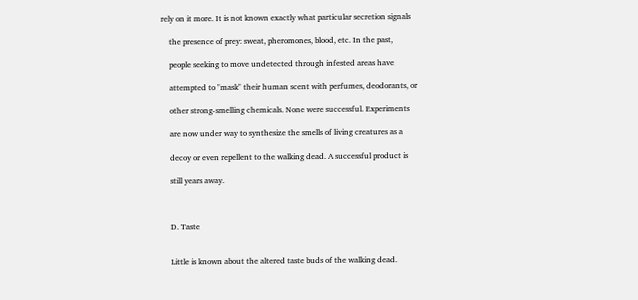rely on it more. It is not known exactly what particular secretion signals

    the presence of prey: sweat, pheromones, blood, etc. In the past,

    people seeking to move undetected through infested areas have

    attempted to "mask" their human scent with perfumes, deodorants, or

    other strong-smelling chemicals. None were successful. Experiments

    are now under way to synthesize the smells of living creatures as a

    decoy or even repellent to the walking dead. A successful product is

    still years away.



    D. Taste


    Little is known about the altered taste buds of the walking dead.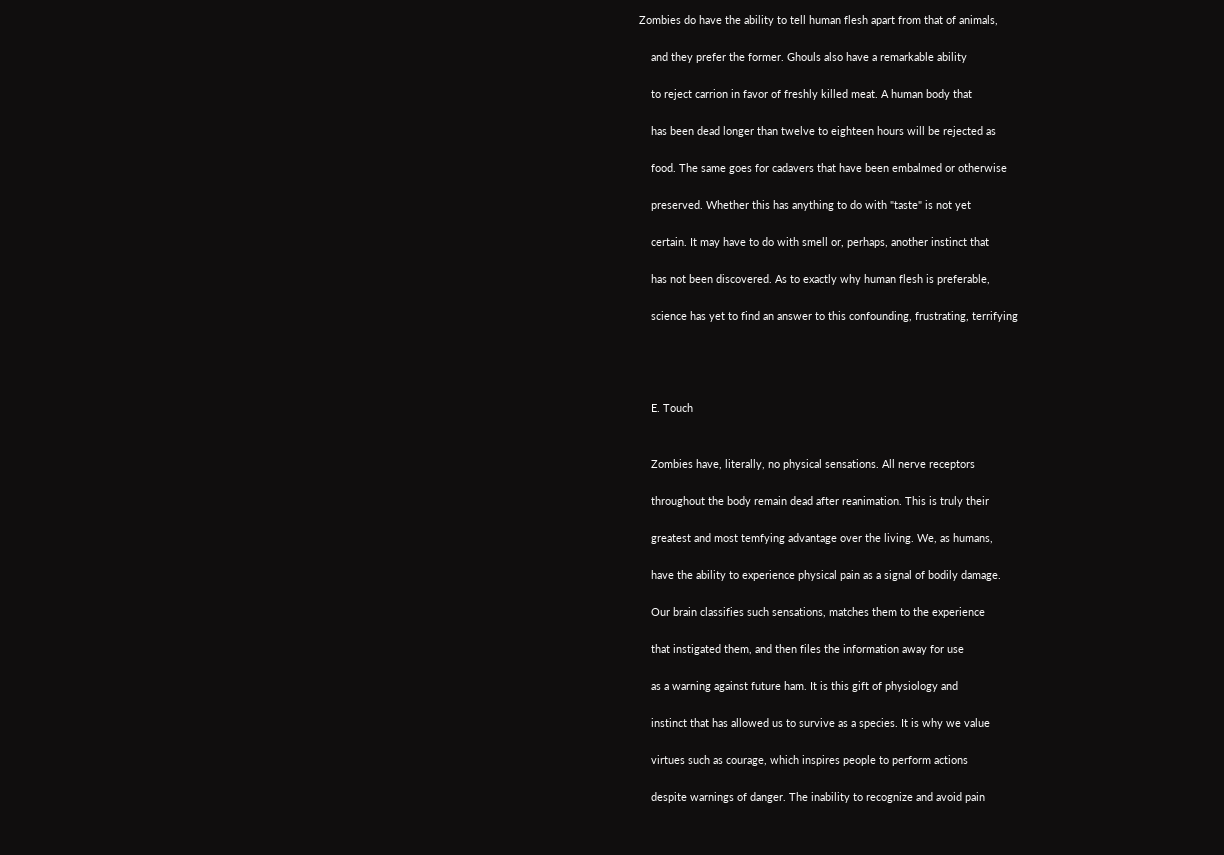Zombies do have the ability to tell human flesh apart from that of animals,

    and they prefer the former. Ghouls also have a remarkable ability

    to reject carrion in favor of freshly killed meat. A human body that

    has been dead longer than twelve to eighteen hours will be rejected as

    food. The same goes for cadavers that have been embalmed or otherwise

    preserved. Whether this has anything to do with "taste" is not yet

    certain. It may have to do with smell or, perhaps, another instinct that

    has not been discovered. As to exactly why human flesh is preferable,

    science has yet to find an answer to this confounding, frustrating, terrifying




    E. Touch


    Zombies have, literally, no physical sensations. All nerve receptors

    throughout the body remain dead after reanimation. This is truly their

    greatest and most temfying advantage over the living. We, as humans,

    have the ability to experience physical pain as a signal of bodily damage.

    Our brain classifies such sensations, matches them to the experience

    that instigated them, and then files the information away for use

    as a warning against future ham. It is this gift of physiology and

    instinct that has allowed us to survive as a species. It is why we value

    virtues such as courage, which inspires people to perform actions

    despite warnings of danger. The inability to recognize and avoid pain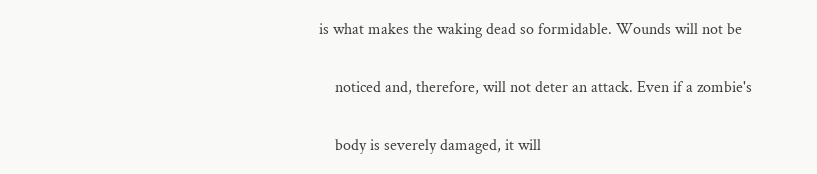is what makes the waking dead so formidable. Wounds will not be

    noticed and, therefore, will not deter an attack. Even if a zombie's

    body is severely damaged, it will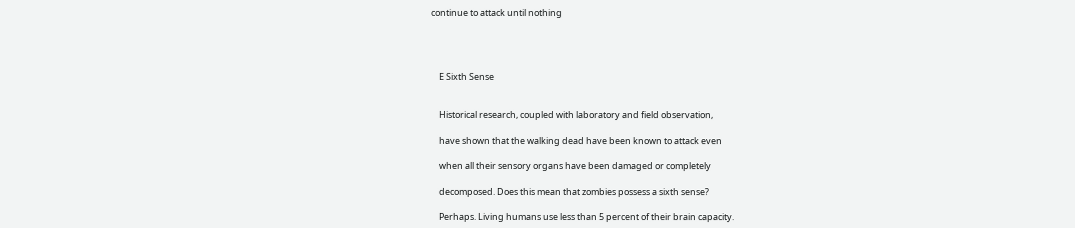continue to attack until nothing




    E Sixth Sense


    Historical research, coupled with laboratory and field observation,

    have shown that the walking dead have been known to attack even

    when all their sensory organs have been damaged or completely

    decomposed. Does this mean that zombies possess a sixth sense?

    Perhaps. Living humans use less than 5 percent of their brain capacity.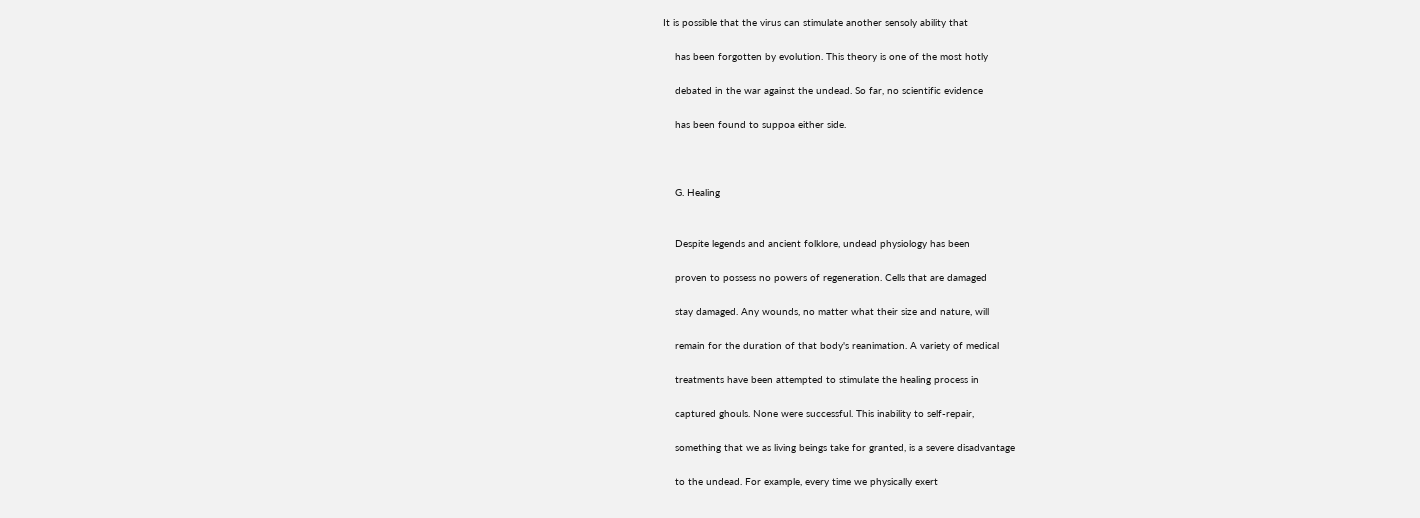It is possible that the virus can stimulate another sensoly ability that

    has been forgotten by evolution. This theory is one of the most hotly

    debated in the war against the undead. So far, no scientific evidence

    has been found to suppoa either side.



    G. Healing


    Despite legends and ancient folklore, undead physiology has been

    proven to possess no powers of regeneration. Cells that are damaged

    stay damaged. Any wounds, no matter what their size and nature, will

    remain for the duration of that body's reanimation. A variety of medical

    treatments have been attempted to stimulate the healing process in

    captured ghouls. None were successful. This inability to self-repair,

    something that we as living beings take for granted, is a severe disadvantage

    to the undead. For example, every time we physically exert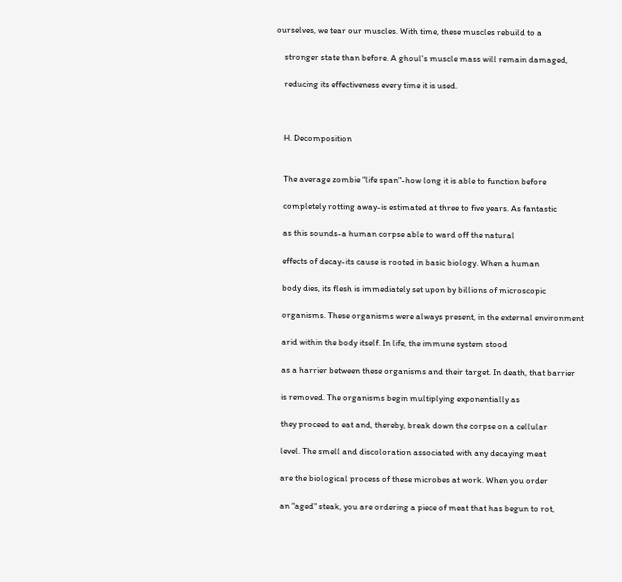ourselves, we tear our muscles. With time, these muscles rebuild to a

    stronger state than before. A ghoul's muscle mass will remain damaged,

    reducing its effectiveness every time it is used.



    H. Decomposition


    The average zombie "life span"-how long it is able to function before

    completely rotting away-is estimated at three to five years. As fantastic

    as this sounds-a human corpse able to ward off the natural

    effects of decay-its cause is rooted in basic biology. When a human

    body dies, its flesh is immediately set upon by billions of microscopic

    organisms. These organisms were always present, in the external environment

    arid within the body itself. In life, the immune system stood

    as a harrier between these organisms and their target. In death, that barrier

    is removed. The organisms begin multiplying exponentially as

    they proceed to eat and, thereby, break down the corpse on a cellular

    level. The smell and discoloration associated with any decaying meat

    are the biological process of these microbes at work. When you order

    an "aged" steak, you are ordering a piece of meat that has begun to rot,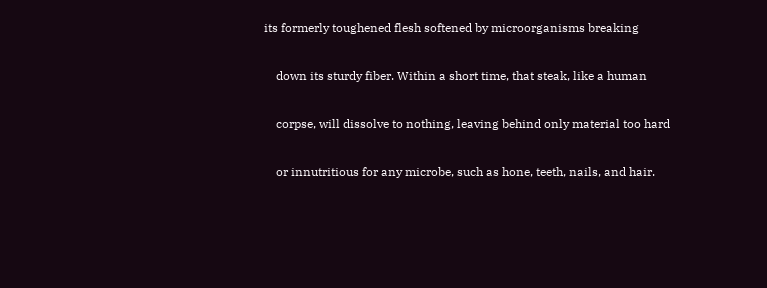its formerly toughened flesh softened by microorganisms breaking

    down its sturdy fiber. Within a short time, that steak, like a human

    corpse, will dissolve to nothing, leaving behind only material too hard

    or innutritious for any microbe, such as hone, teeth, nails, and hair.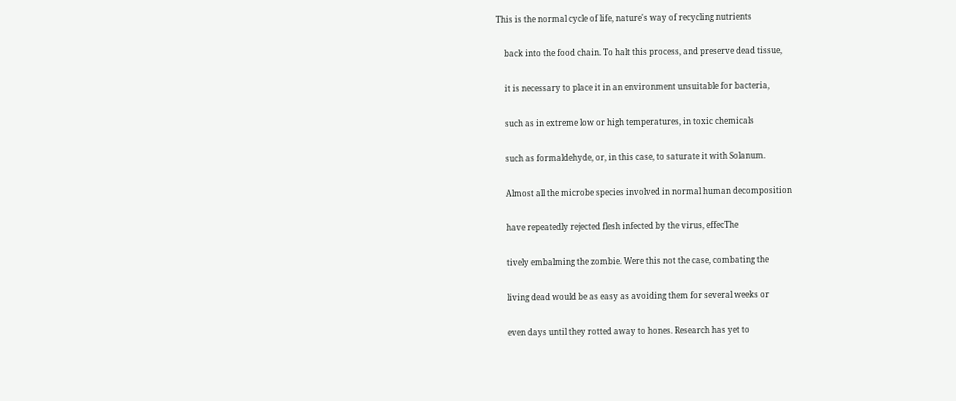This is the normal cycle of life, nature's way of recycling nutrients

    back into the food chain. To halt this process, and preserve dead tissue,

    it is necessary to place it in an environment unsuitable for bacteria,

    such as in extreme low or high temperatures, in toxic chemicals

    such as formaldehyde, or, in this case, to saturate it with Solanum.

    Almost all the microbe species involved in normal human decomposition

    have repeatedly rejected flesh infected by the virus, effecThe

    tively embalming the zombie. Were this not the case, combating the

    living dead would be as easy as avoiding them for several weeks or

    even days until they rotted away to hones. Research has yet to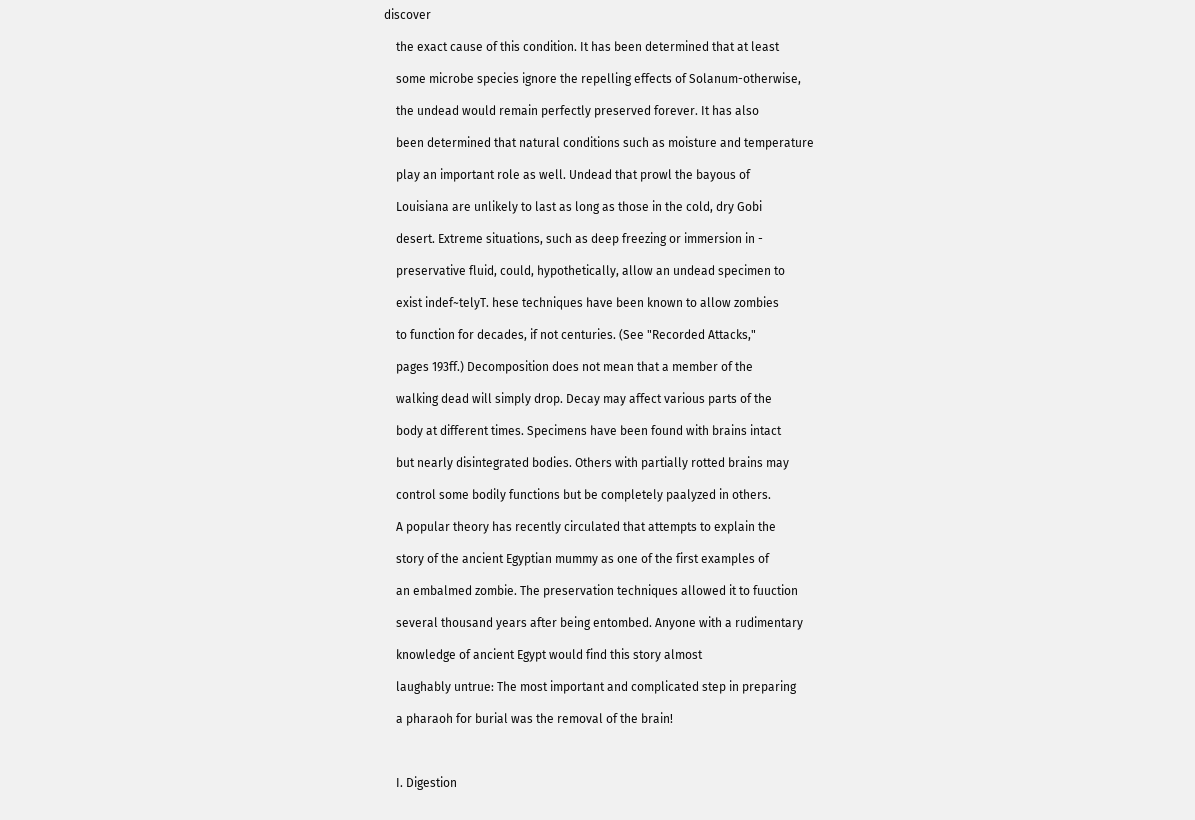discover

    the exact cause of this condition. It has been determined that at least

    some microbe species ignore the repelling effects of Solanum-otherwise,

    the undead would remain perfectly preserved forever. It has also

    been determined that natural conditions such as moisture and temperature

    play an important role as well. Undead that prowl the bayous of

    Louisiana are unlikely to last as long as those in the cold, dry Gobi

    desert. Extreme situations, such as deep freezing or immersion in -

    preservative fluid, could, hypothetically, allow an undead specimen to

    exist indef~telyT. hese techniques have been known to allow zombies

    to function for decades, if not centuries. (See "Recorded Attacks,"

    pages 193ff.) Decomposition does not mean that a member of the

    walking dead will simply drop. Decay may affect various parts of the

    body at different times. Specimens have been found with brains intact

    but nearly disintegrated bodies. Others with partially rotted brains may

    control some bodily functions but be completely paalyzed in others.

    A popular theory has recently circulated that attempts to explain the

    story of the ancient Egyptian mummy as one of the first examples of

    an embalmed zombie. The preservation techniques allowed it to fuuction

    several thousand years after being entombed. Anyone with a rudimentary

    knowledge of ancient Egypt would find this story almost

    laughably untrue: The most important and complicated step in preparing

    a pharaoh for burial was the removal of the brain!



    I. Digestion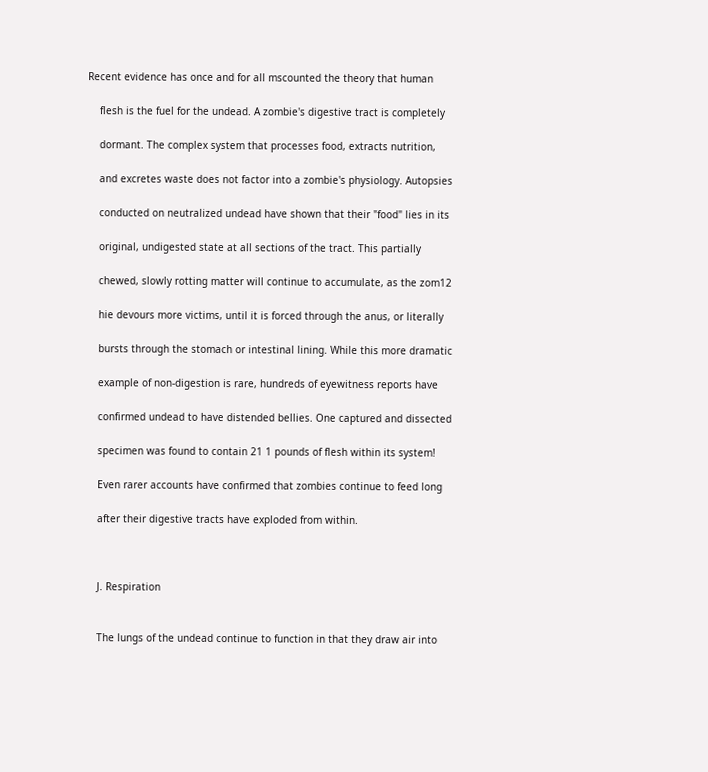Recent evidence has once and for all mscounted the theory that human

    flesh is the fuel for the undead. A zombie's digestive tract is completely

    dormant. The complex system that processes food, extracts nutrition,

    and excretes waste does not factor into a zombie's physiology. Autopsies

    conducted on neutralized undead have shown that their "food" lies in its

    original, undigested state at all sections of the tract. This partially

    chewed, slowly rotting matter will continue to accumulate, as the zom12

    hie devours more victims, until it is forced through the anus, or literally

    bursts through the stomach or intestinal lining. While this more dramatic

    example of non-digestion is rare, hundreds of eyewitness reports have

    confirmed undead to have distended bellies. One captured and dissected

    specimen was found to contain 21 1 pounds of flesh within its system!

    Even rarer accounts have confirmed that zombies continue to feed long

    after their digestive tracts have exploded from within.



    J. Respiration


    The lungs of the undead continue to function in that they draw air into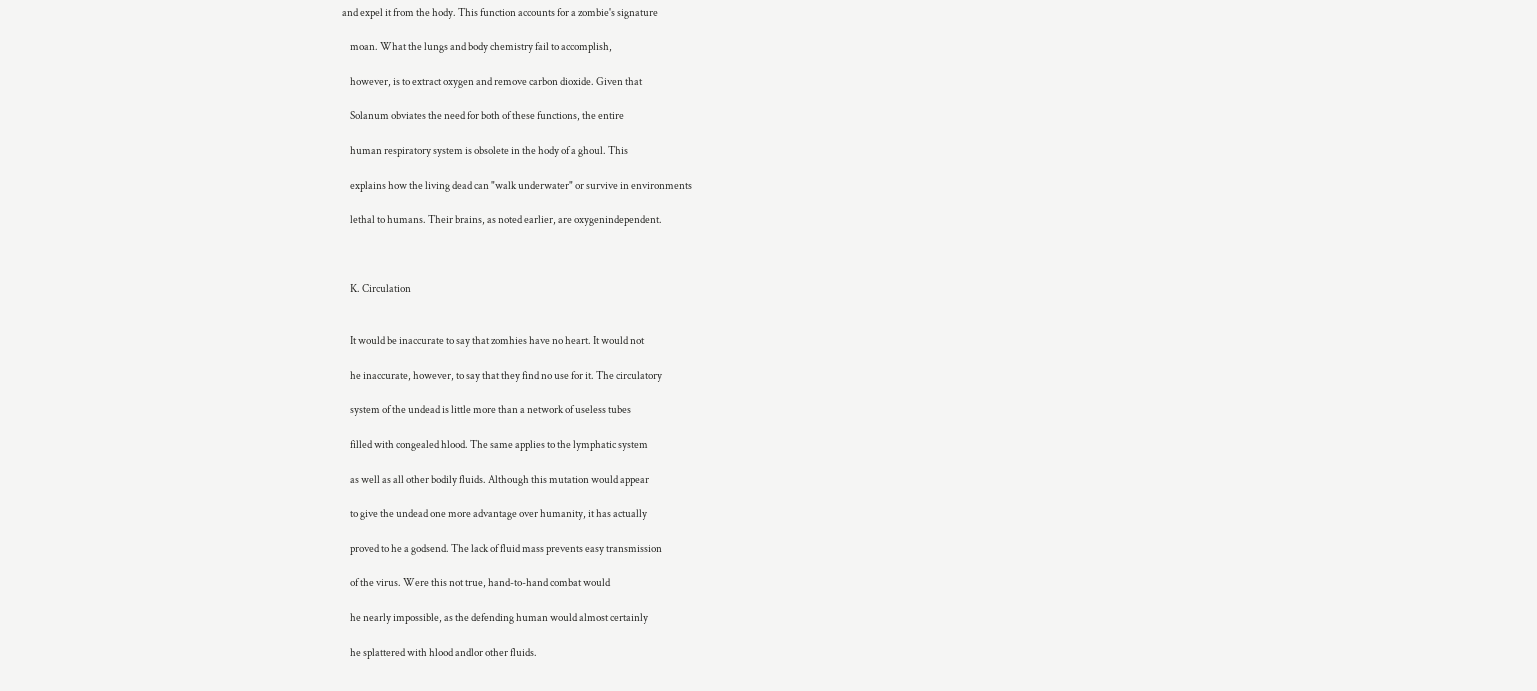and expel it from the hody. This function accounts for a zombie's signature

    moan. What the lungs and body chemistry fail to accomplish,

    however, is to extract oxygen and remove carbon dioxide. Given that

    Solanum obviates the need for both of these functions, the entire

    human respiratory system is obsolete in the hody of a ghoul. This

    explains how the living dead can "walk underwater" or survive in environments

    lethal to humans. Their brains, as noted earlier, are oxygenindependent.



    K. Circulation


    It would be inaccurate to say that zomhies have no heart. It would not

    he inaccurate, however, to say that they find no use for it. The circulatory

    system of the undead is little more than a network of useless tubes

    filled with congealed hlood. The same applies to the lymphatic system

    as well as all other bodily fluids. Although this mutation would appear

    to give the undead one more advantage over humanity, it has actually

    proved to he a godsend. The lack of fluid mass prevents easy transmission

    of the virus. Were this not true, hand-to-hand combat would

    he nearly impossible, as the defending human would almost certainly

    he splattered with hlood andlor other fluids.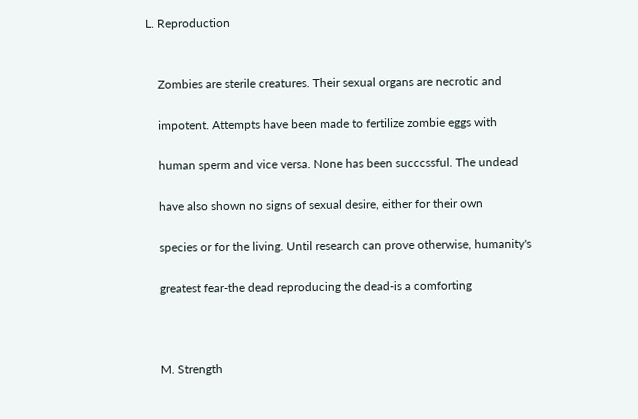L. Reproduction


    Zombies are sterile creatures. Their sexual organs are necrotic and

    impotent. Attempts have been made to fertilize zombie eggs with

    human sperm and vice versa. None has been succcssful. The undead

    have also shown no signs of sexual desire, either for their own

    species or for the living. Until research can prove otherwise, humanity's

    greatest fear-the dead reproducing the dead-is a comforting



    M. Strength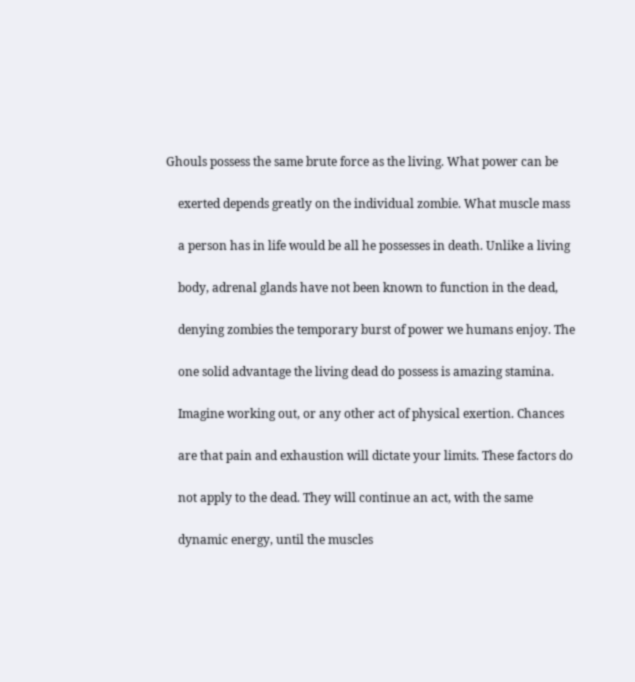Ghouls possess the same brute force as the living. What power can be

    exerted depends greatly on the individual zombie. What muscle mass

    a person has in life would be all he possesses in death. Unlike a living

    body, adrenal glands have not been known to function in the dead,

    denying zombies the temporary burst of power we humans enjoy. The

    one solid advantage the living dead do possess is amazing stamina.

    Imagine working out, or any other act of physical exertion. Chances

    are that pain and exhaustion will dictate your limits. These factors do

    not apply to the dead. They will continue an act, with the same

    dynamic energy, until the muscles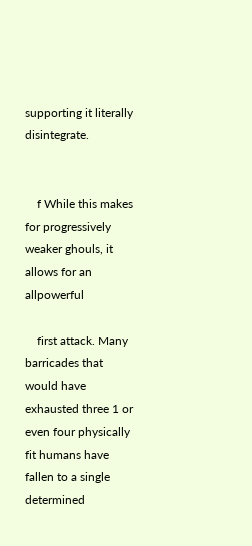supporting it literally disintegrate.


    f While this makes for progressively weaker ghouls, it allows for an allpowerful

    first attack. Many barricades that would have exhausted three 1 or even four physically fit humans have fallen to a single determined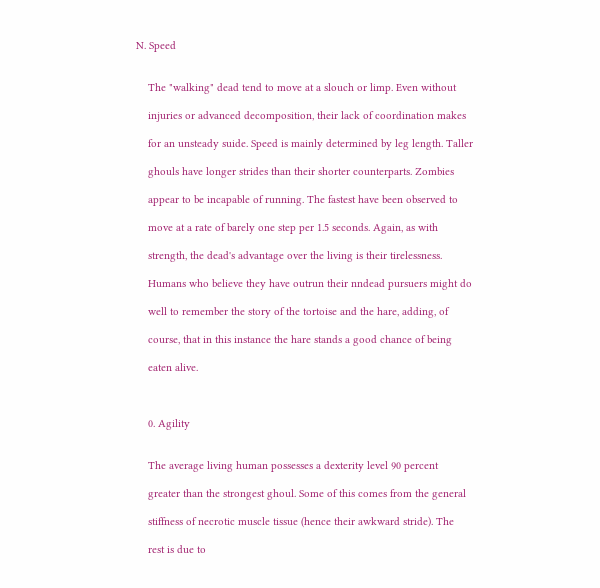N. Speed


    The "walking" dead tend to move at a slouch or limp. Even without

    injuries or advanced decomposition, their lack of coordination makes

    for an unsteady suide. Speed is mainly determined by leg length. Taller

    ghouls have longer strides than their shorter counterparts. Zombies

    appear to be incapable of running. The fastest have been observed to

    move at a rate of barely one step per 1.5 seconds. Again, as with

    strength, the dead's advantage over the living is their tirelessness.

    Humans who believe they have outrun their nndead pursuers might do

    well to remember the story of the tortoise and the hare, adding, of

    course, that in this instance the hare stands a good chance of being

    eaten alive.



    0. Agility


    The average living human possesses a dexterity level 90 percent

    greater than the strongest ghoul. Some of this comes from the general

    stiffness of necrotic muscle tissue (hence their awkward stride). The

    rest is due to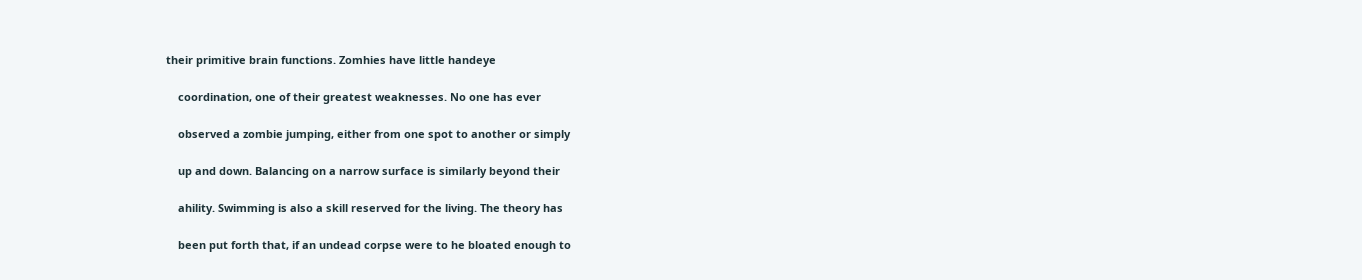their primitive brain functions. Zomhies have little handeye

    coordination, one of their greatest weaknesses. No one has ever

    observed a zombie jumping, either from one spot to another or simply

    up and down. Balancing on a narrow surface is similarly beyond their

    ahility. Swimming is also a skill reserved for the living. The theory has

    been put forth that, if an undead corpse were to he bloated enough to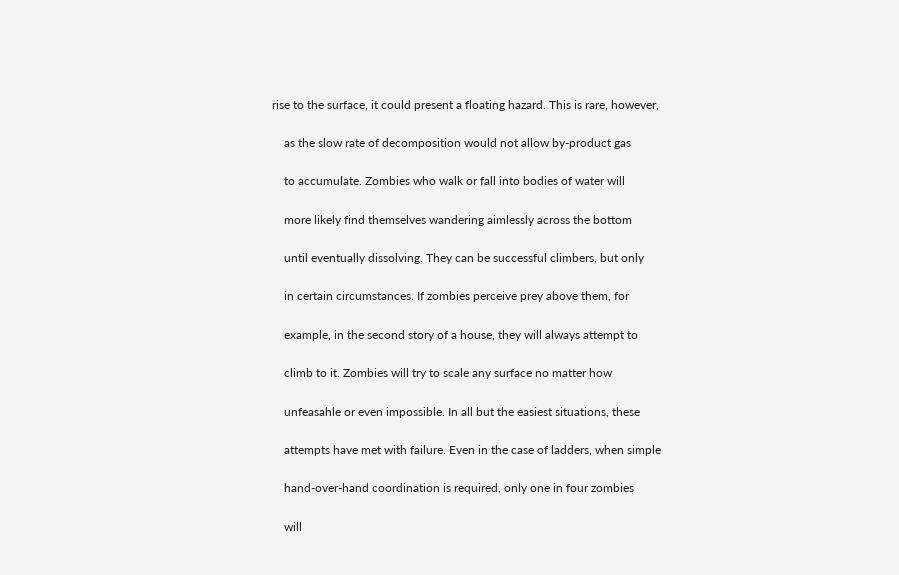rise to the surface, it could present a floating hazard. This is rare, however,

    as the slow rate of decomposition would not allow by-product gas

    to accumulate. Zombies who walk or fall into bodies of water will

    more likely find themselves wandering aimlessly across the bottom

    until eventually dissolving. They can be successful climbers, but only

    in certain circumstances. If zombies perceive prey above them, for

    example, in the second story of a house, they will always attempt to

    climb to it. Zombies will try to scale any surface no matter how

    unfeasahle or even impossible. In all but the easiest situations, these

    attempts have met with failure. Even in the case of ladders, when simple

    hand-over-hand coordination is required, only one in four zombies

    will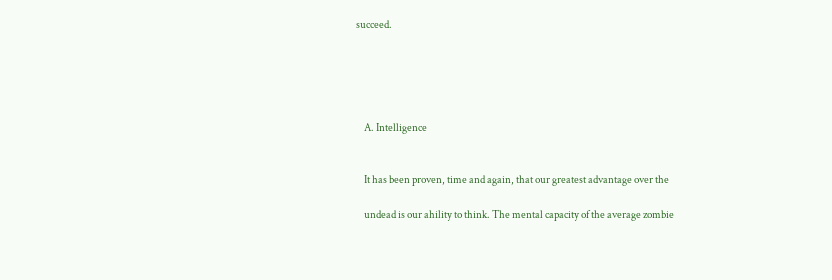succeed.





    A. Intelligence


    It has been proven, time and again, that our greatest advantage over the

    undead is our ahility to think. The mental capacity of the average zombie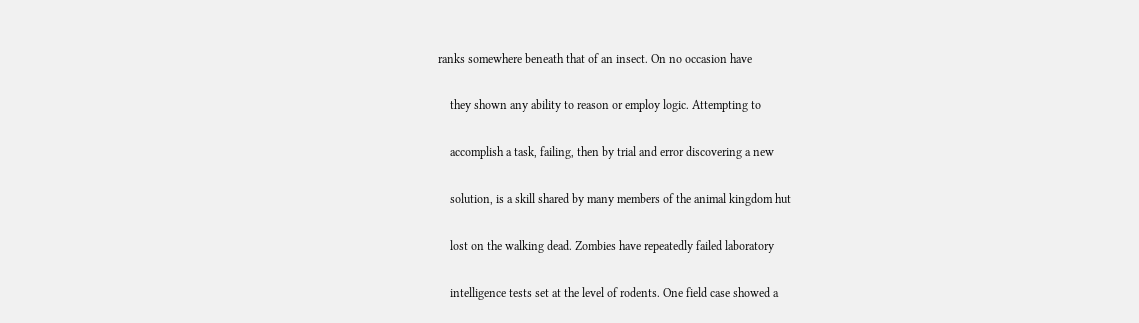ranks somewhere beneath that of an insect. On no occasion have

    they shown any ability to reason or employ logic. Attempting to

    accomplish a task, failing, then by trial and error discovering a new

    solution, is a skill shared by many members of the animal kingdom hut

    lost on the walking dead. Zombies have repeatedly failed laboratory

    intelligence tests set at the level of rodents. One field case showed a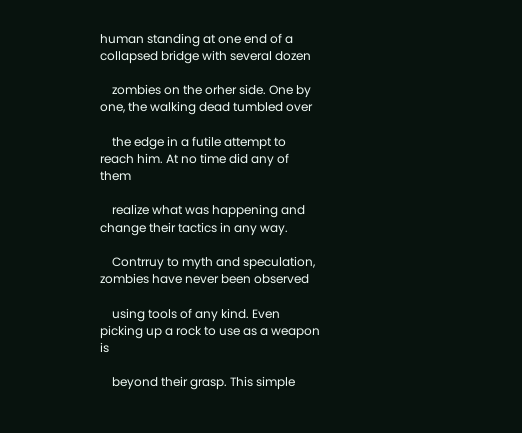human standing at one end of a collapsed bridge with several dozen

    zombies on the orher side. One by one, the walking dead tumbled over

    the edge in a futile attempt to reach him. At no time did any of them

    realize what was happening and change their tactics in any way.

    Contrruy to myth and speculation, zombies have never been observed

    using tools of any kind. Even picking up a rock to use as a weapon is

    beyond their grasp. This simple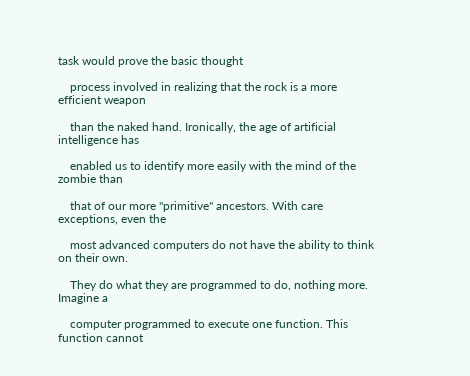task would prove the basic thought

    process involved in realizing that the rock is a more efficient weapon

    than the naked hand. Ironically, the age of artificial intelligence has

    enabled us to identify more easily with the mind of the zombie than

    that of our more "primitive" ancestors. With care exceptions, even the

    most advanced computers do not have the ability to think on their own.

    They do what they are programmed to do, nothing more. Imagine a

    computer programmed to execute one function. This function cannot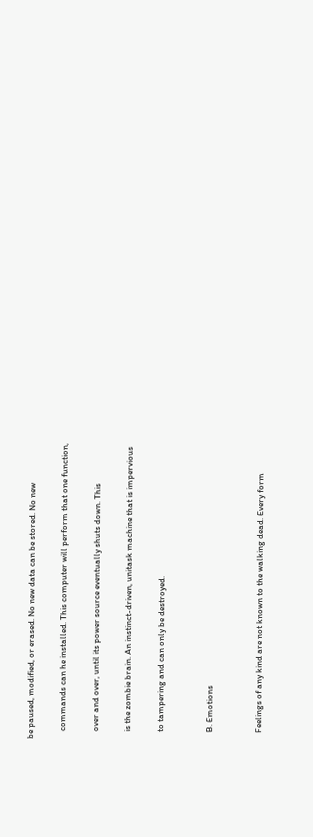be paused, modified, or erased. No new data can be stored. No new

    commands can he installed. This computer will perform that one function,

    over and over, until its power source eventually shuts down. This

    is the zombie brain. An instinct-driven, unitask machine that is impervious

    to tampering and can only be destroyed.


    B. Emotions


    Feelings of any kind are not known to the walking dead. Every form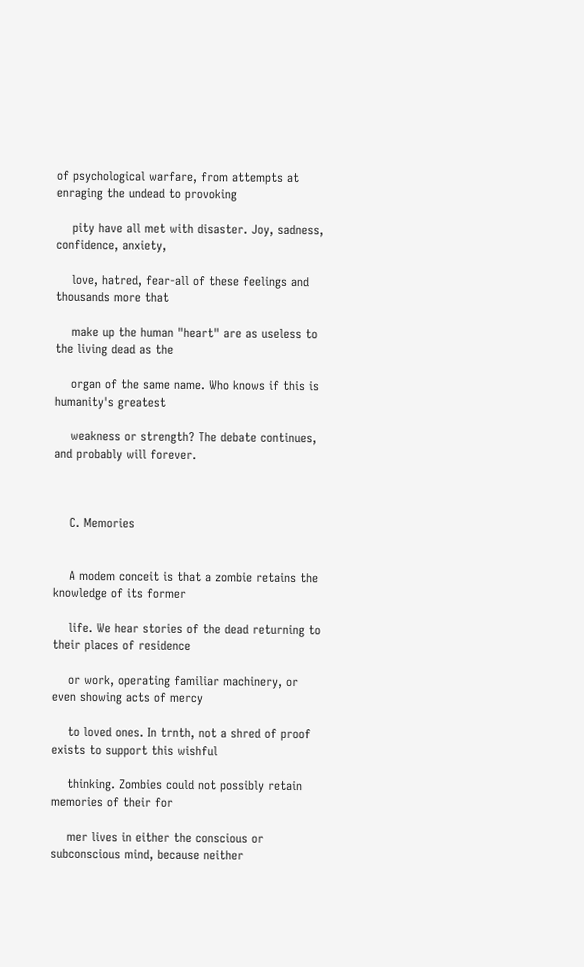of psychological warfare, from attempts at enraging the undead to provoking

    pity have all met with disaster. Joy, sadness, confidence, anxiety,

    love, hatred, fear-all of these feelings and thousands more that

    make up the human "heart" are as useless to the living dead as the

    organ of the same name. Who knows if this is humanity's greatest

    weakness or strength? The debate continues, and probably will forever.



    C. Memories


    A modem conceit is that a zombie retains the knowledge of its former

    life. We hear stories of the dead returning to their places of residence

    or work, operating familiar machinery, or even showing acts of mercy

    to loved ones. In trnth, not a shred of proof exists to support this wishful

    thinking. Zombies could not possibly retain memories of their for

    mer lives in either the conscious or subconscious mind, because neither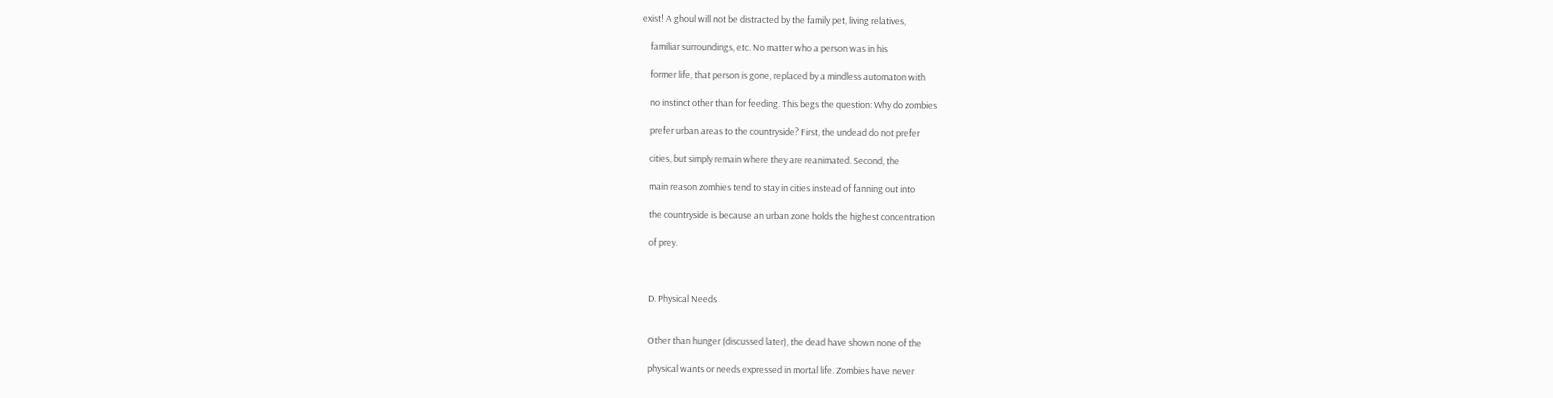exist! A ghoul will not be distracted by the family pet, living relatives,

    familiar surroundings, etc. No matter who a person was in his

    former life, that person is gone, replaced by a mindless automaton with

    no instinct other than for feeding. This begs the question: Why do zombies

    prefer urban areas to the countryside? First, the undead do not prefer

    cities, but simply remain where they are reanimated. Second, the

    main reason zomhies tend to stay in cities instead of fanning out into

    the countryside is because an urban zone holds the highest concentration

    of prey.



    D. Physical Needs


    Other than hunger (discussed later), the dead have shown none of the

    physical wants or needs expressed in mortal life. Zombies have never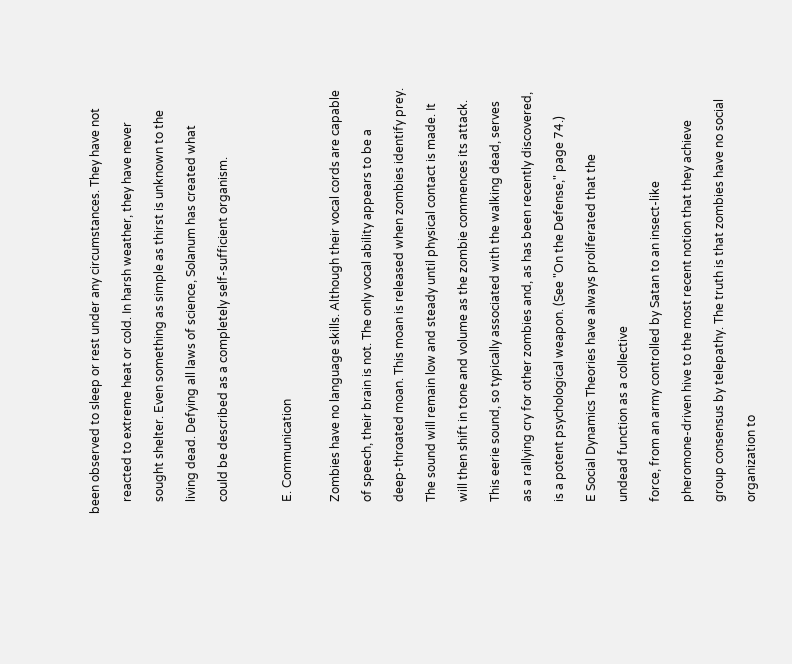been observed to sleep or rest under any circumstances. They have not

    reacted to extreme heat or cold. In harsh weather, they have never

    sought shelter. Even something as simple as thirst is unknown to the

    living dead. Defying all laws of science, Solanum has created what

    could be described as a completely self-sufficient organism.



    E. Communication


    Zombies have no language skills. Although their vocal cords are capable

    of speech, their brain is not. The only vocal ability appears to be a

    deep-throated moan. This moan is released when zombies identify prey.

    The sound will remain low and steady until physical contact is made. It

    will then shift in tone and volume as the zombie commences its attack.

    This eerie sound, so typically associated with the walking dead, serves

    as a rallying cry for other zombies and, as has been recently discovered,

    is a potent psychological weapon. (See "On the Defense," page 74.)

    E Social Dynamics Theories have always proliferated that the

    undead function as a collective

    force, from an army controlled by Satan to an insect-like

    pheromone-driven hive to the most recent notion that they achieve

    group consensus by telepathy. The truth is that zombies have no social

    organization to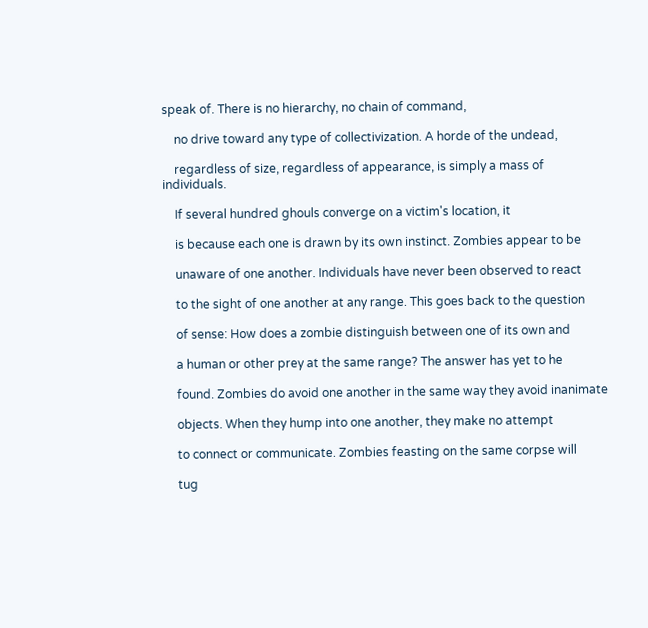speak of. There is no hierarchy, no chain of command,

    no drive toward any type of collectivization. A horde of the undead,

    regardless of size, regardless of appearance, is simply a mass of individuals.

    If several hundred ghouls converge on a victim's location, it

    is because each one is drawn by its own instinct. Zombies appear to be

    unaware of one another. Individuals have never been observed to react

    to the sight of one another at any range. This goes back to the question

    of sense: How does a zombie distinguish between one of its own and

    a human or other prey at the same range? The answer has yet to he

    found. Zombies do avoid one another in the same way they avoid inanimate

    objects. When they hump into one another, they make no attempt

    to connect or communicate. Zombies feasting on the same corpse will

    tug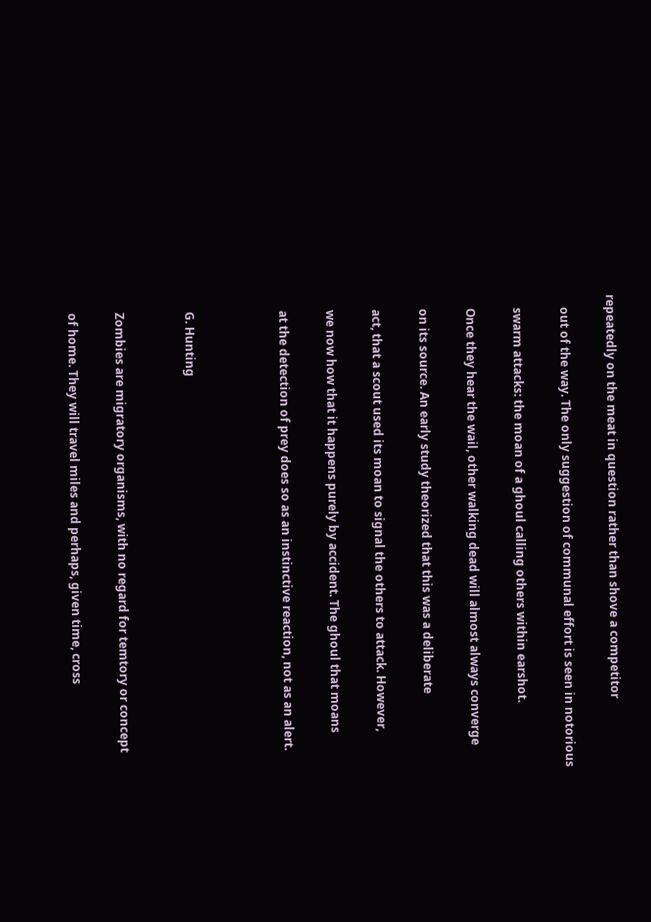repeatedly on the meat in question rather than shove a competitor

    out of the way. The only suggestion of communal effort is seen in notorious

    swarm attacks: the moan of a ghoul calling others within earshot.

    Once they hear the wail, other walking dead will almost always converge

    on its source. An early study theorized that this was a deliberate

    act, that a scout used its moan to signal the others to attack. However,

    we now how that it happens purely by accident. The ghoul that moans

    at the detection of prey does so as an instinctive reaction, not as an alert.



    G. Hunting


    Zombies are migratory organisms, with no regard for temtory or concept

    of home. They will travel miles and perhaps, given time, cross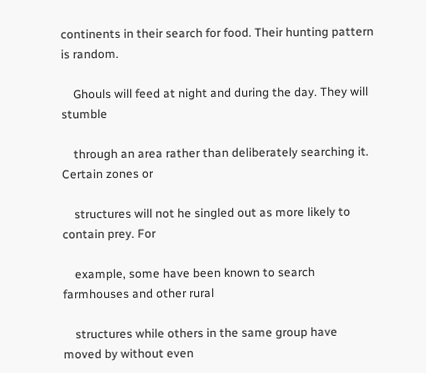continents in their search for food. Their hunting pattern is random.

    Ghouls will feed at night and during the day. They will stumble

    through an area rather than deliberately searching it. Certain zones or

    structures will not he singled out as more likely to contain prey. For

    example, some have been known to search farmhouses and other rural

    structures while others in the same group have moved by without even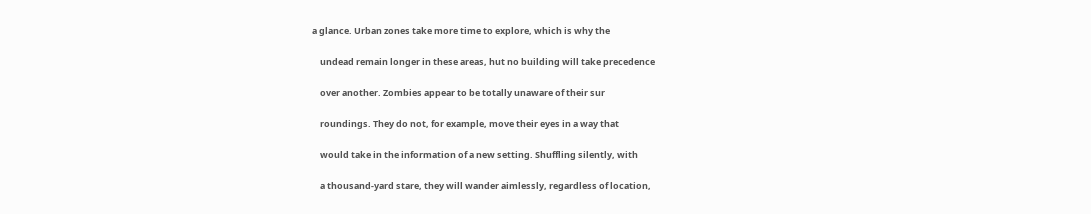a glance. Urban zones take more time to explore, which is why the

    undead remain longer in these areas, hut no building will take precedence

    over another. Zombies appear to be totally unaware of their sur

    roundings. They do not, for example, move their eyes in a way that

    would take in the information of a new setting. Shuffling silently, with

    a thousand-yard stare, they will wander aimlessly, regardless of location,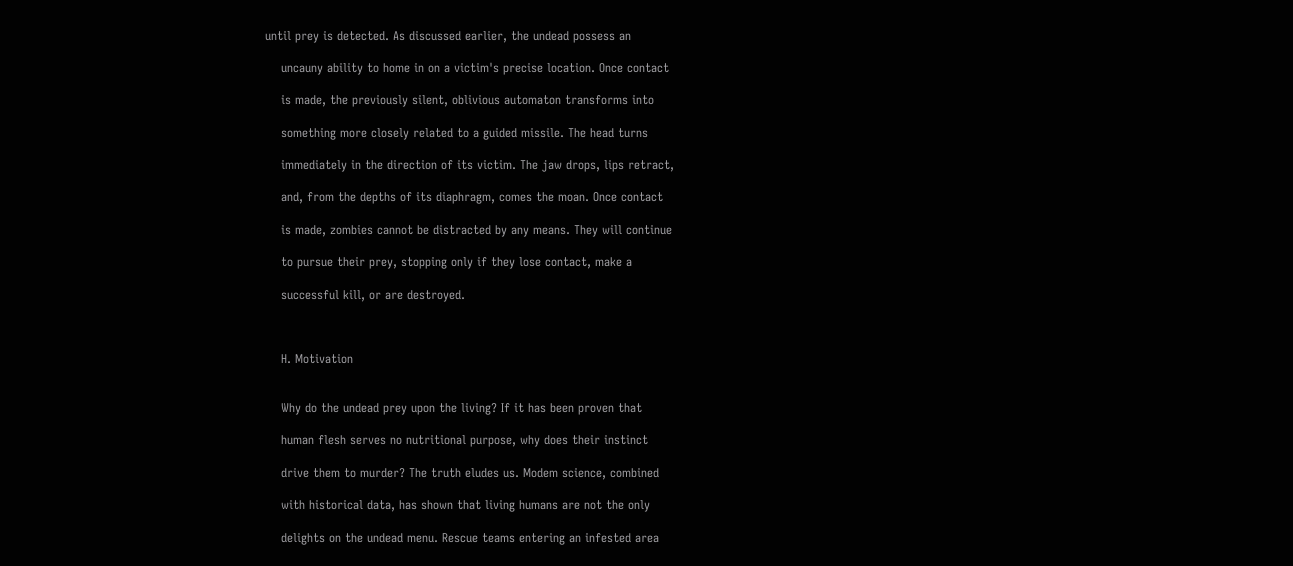until prey is detected. As discussed earlier, the undead possess an

    uncauny ability to home in on a victim's precise location. Once contact

    is made, the previously silent, oblivious automaton transforms into

    something more closely related to a guided missile. The head turns

    immediately in the direction of its victim. The jaw drops, lips retract,

    and, from the depths of its diaphragm, comes the moan. Once contact

    is made, zombies cannot be distracted by any means. They will continue

    to pursue their prey, stopping only if they lose contact, make a

    successful kill, or are destroyed.



    H. Motivation


    Why do the undead prey upon the living? If it has been proven that

    human flesh serves no nutritional purpose, why does their instinct

    drive them to murder? The truth eludes us. Modem science, combined

    with historical data, has shown that living humans are not the only

    delights on the undead menu. Rescue teams entering an infested area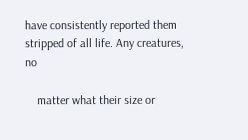have consistently reported them stripped of all life. Any creatures, no

    matter what their size or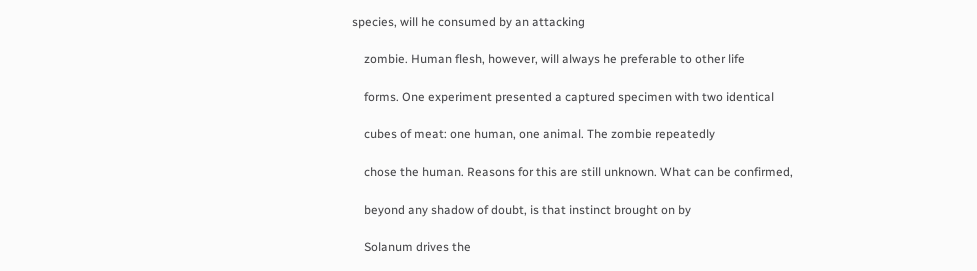species, will he consumed by an attacking

    zombie. Human flesh, however, will always he preferable to other life

    forms. One experiment presented a captured specimen with two identical

    cubes of meat: one human, one animal. The zombie repeatedly

    chose the human. Reasons for this are still unknown. What can be confirmed,

    beyond any shadow of doubt, is that instinct brought on by

    Solanum drives the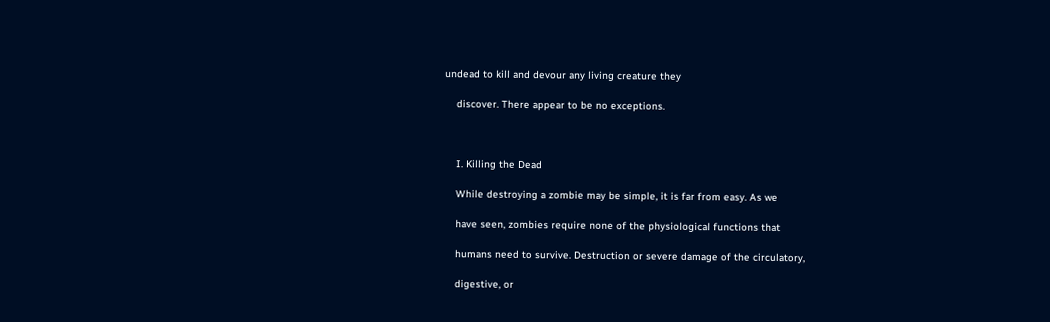undead to kill and devour any living creature they

    discover. There appear to be no exceptions.



    I. Killing the Dead

    While destroying a zombie may be simple, it is far from easy. As we

    have seen, zombies require none of the physiological functions that

    humans need to survive. Destruction or severe damage of the circulatory,

    digestive, or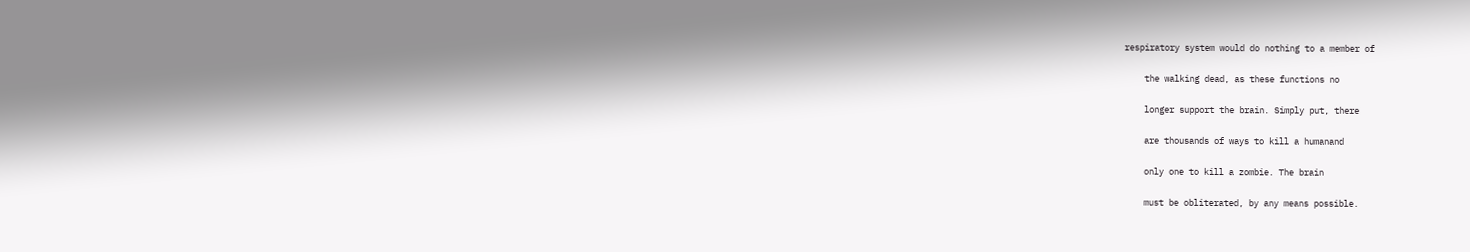respiratory system would do nothing to a member of

    the walking dead, as these functions no

    longer support the brain. Simply put, there

    are thousands of ways to kill a humanand

    only one to kill a zombie. The brain

    must be obliterated, by any means possible.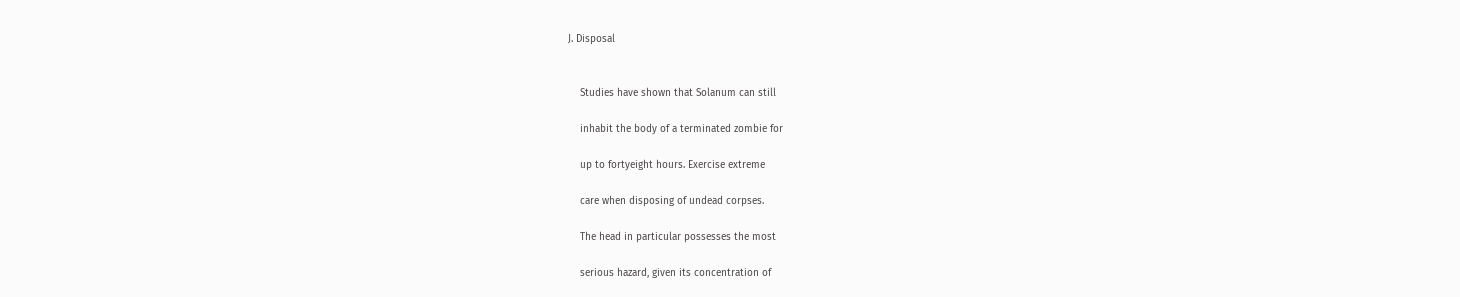J. Disposal


    Studies have shown that Solanum can still

    inhabit the body of a terminated zombie for

    up to fortyeight hours. Exercise extreme

    care when disposing of undead corpses.

    The head in particular possesses the most

    serious hazard, given its concentration of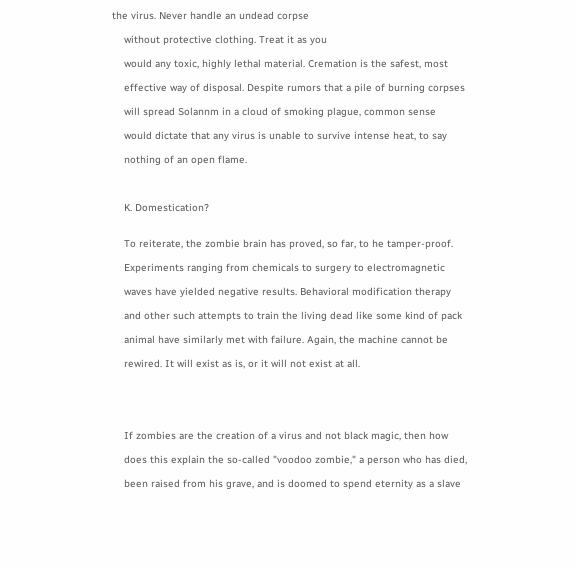the virus. Never handle an undead corpse

    without protective clothing. Treat it as you

    would any toxic, highly lethal material. Cremation is the safest, most

    effective way of disposal. Despite rumors that a pile of burning corpses

    will spread Solannm in a cloud of smoking plague, common sense

    would dictate that any virus is unable to survive intense heat, to say

    nothing of an open flame.



    K. Domestication?


    To reiterate, the zombie brain has proved, so far, to he tamper-proof.

    Experiments ranging from chemicals to surgery to electromagnetic

    waves have yielded negative results. Behavioral modification therapy

    and other such attempts to train the living dead like some kind of pack

    animal have similarly met with failure. Again, the machine cannot be

    rewired. It will exist as is, or it will not exist at all.





    If zombies are the creation of a virus and not black magic, then how

    does this explain the so-called "voodoo zombie," a person who has died,

    been raised from his grave, and is doomed to spend eternity as a slave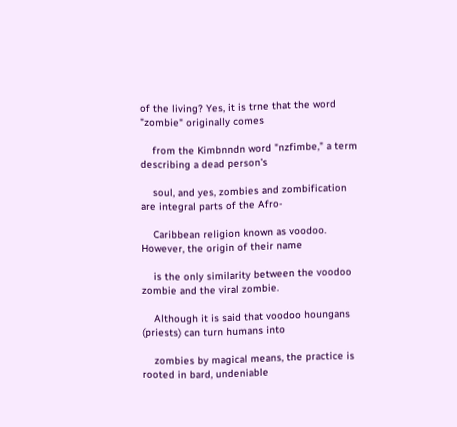of the living? Yes, it is trne that the word "zombie" originally comes

    from the Kimbnndn word "nzfimbe," a term describing a dead person's

    soul, and yes, zombies and zombification are integral parts of the Afro-

    Caribbean religion known as voodoo. However, the origin of their name

    is the only similarity between the voodoo zombie and the viral zombie.

    Although it is said that voodoo houngans (priests) can turn humans into

    zombies by magical means, the practice is rooted in bard, undeniable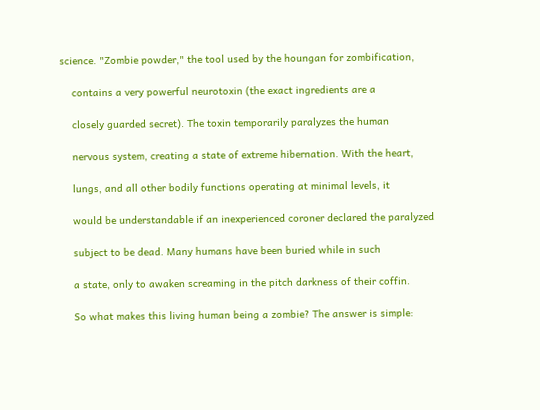science. "Zombie powder," the tool used by the houngan for zombification,

    contains a very powerful neurotoxin (the exact ingredients are a

    closely guarded secret). The toxin temporarily paralyzes the human

    nervous system, creating a state of extreme hibernation. With the heart,

    lungs, and all other bodily functions operating at minimal levels, it

    would be understandable if an inexperienced coroner declared the paralyzed

    subject to be dead. Many humans have been buried while in such

    a state, only to awaken screaming in the pitch darkness of their coffin.

    So what makes this living human being a zombie? The answer is simple: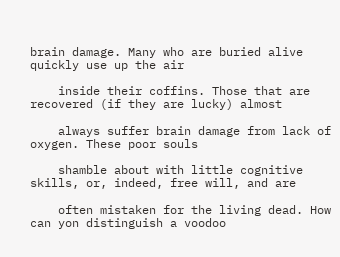brain damage. Many who are buried alive quickly use up the air

    inside their coffins. Those that are recovered (if they are lucky) almost

    always suffer brain damage from lack of oxygen. These poor souls

    shamble about with little cognitive skills, or, indeed, free will, and are

    often mistaken for the living dead. How can yon distinguish a voodoo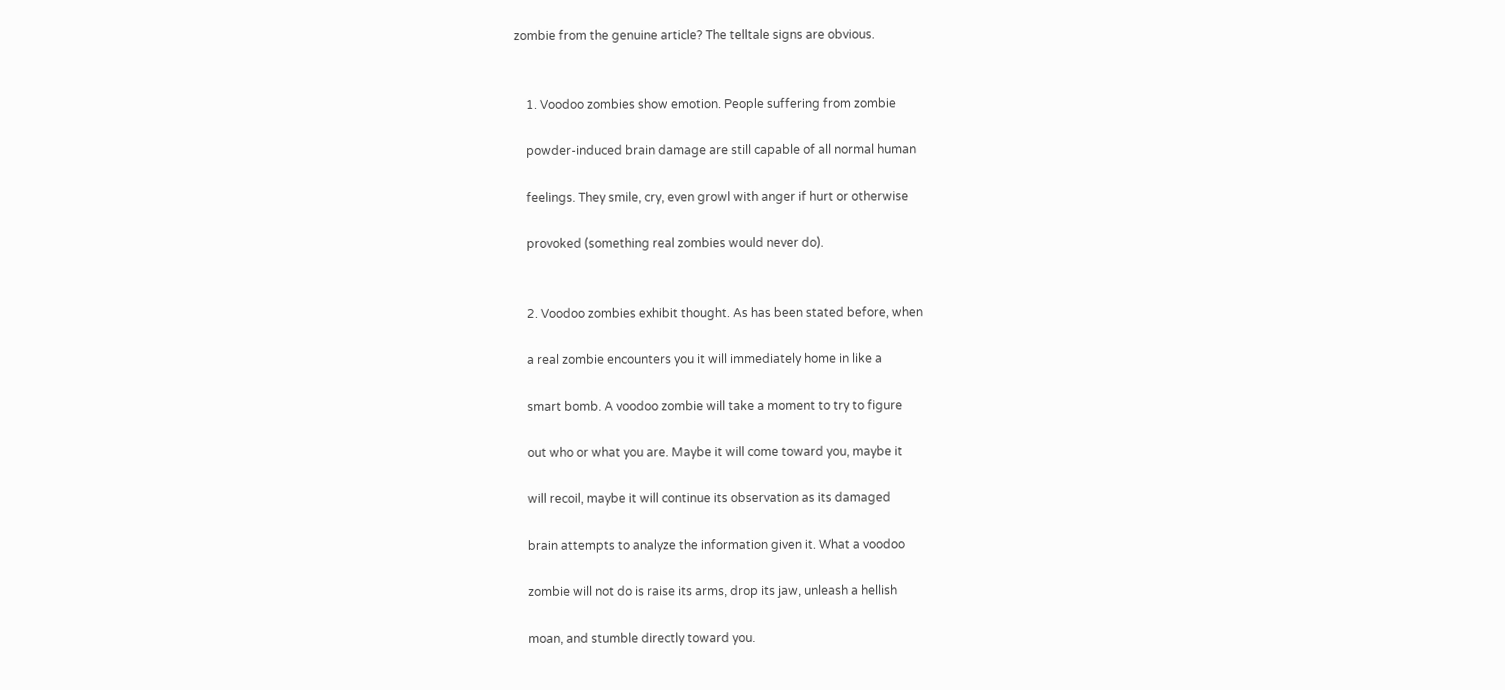zombie from the genuine article? The telltale signs are obvious.


    1. Voodoo zombies show emotion. People suffering from zombie

    powder-induced brain damage are still capable of all normal human

    feelings. They smile, cry, even growl with anger if hurt or otherwise

    provoked (something real zombies would never do).


    2. Voodoo zombies exhibit thought. As has been stated before, when

    a real zombie encounters you it will immediately home in like a

    smart bomb. A voodoo zombie will take a moment to try to figure

    out who or what you are. Maybe it will come toward you, maybe it

    will recoil, maybe it will continue its observation as its damaged

    brain attempts to analyze the information given it. What a voodoo

    zombie will not do is raise its arms, drop its jaw, unleash a hellish

    moan, and stumble directly toward you.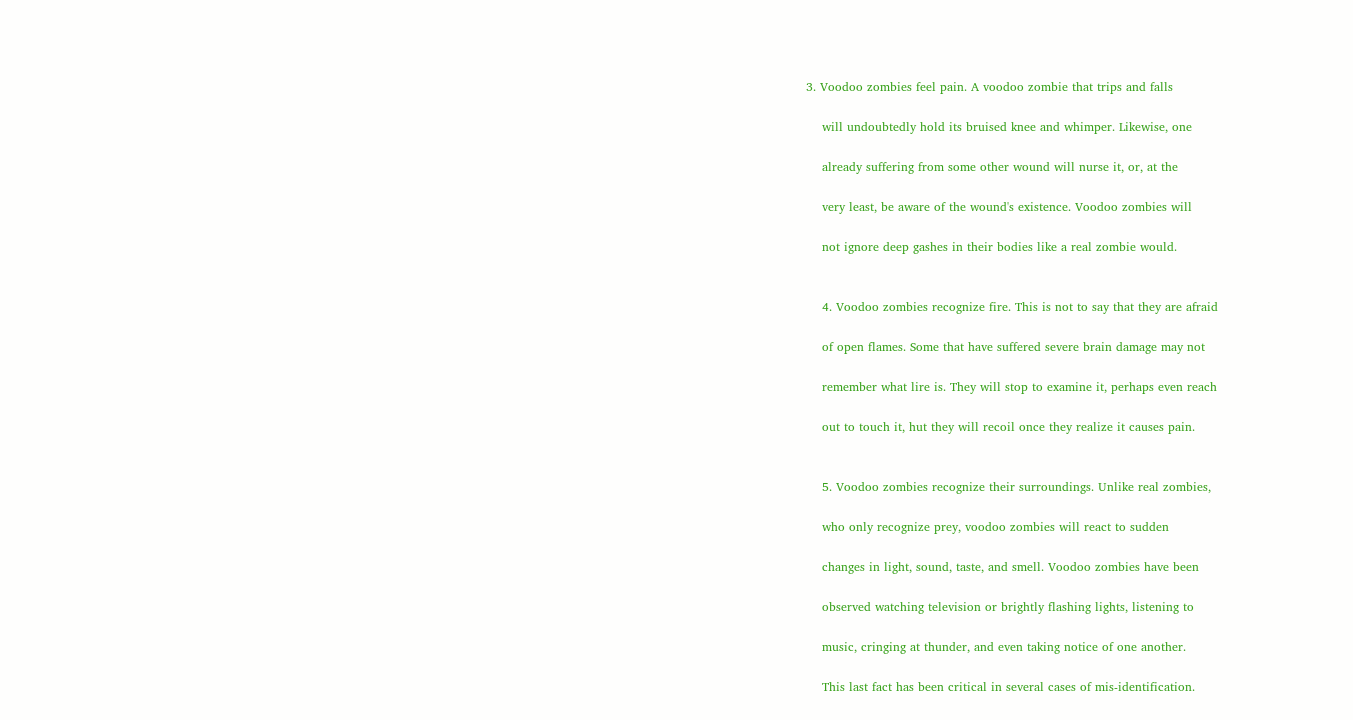3. Voodoo zombies feel pain. A voodoo zombie that trips and falls

    will undoubtedly hold its bruised knee and whimper. Likewise, one

    already suffering from some other wound will nurse it, or, at the

    very least, be aware of the wound's existence. Voodoo zombies will

    not ignore deep gashes in their bodies like a real zombie would.


    4. Voodoo zombies recognize fire. This is not to say that they are afraid

    of open flames. Some that have suffered severe brain damage may not

    remember what lire is. They will stop to examine it, perhaps even reach

    out to touch it, hut they will recoil once they realize it causes pain.


    5. Voodoo zombies recognize their surroundings. Unlike real zombies,

    who only recognize prey, voodoo zombies will react to sudden

    changes in light, sound, taste, and smell. Voodoo zombies have been

    observed watching television or brightly flashing lights, listening to

    music, cringing at thunder, and even taking notice of one another.

    This last fact has been critical in several cases of mis-identification.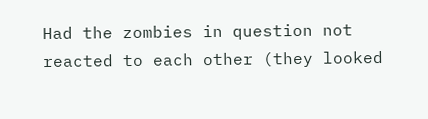Had the zombies in question not reacted to each other (they looked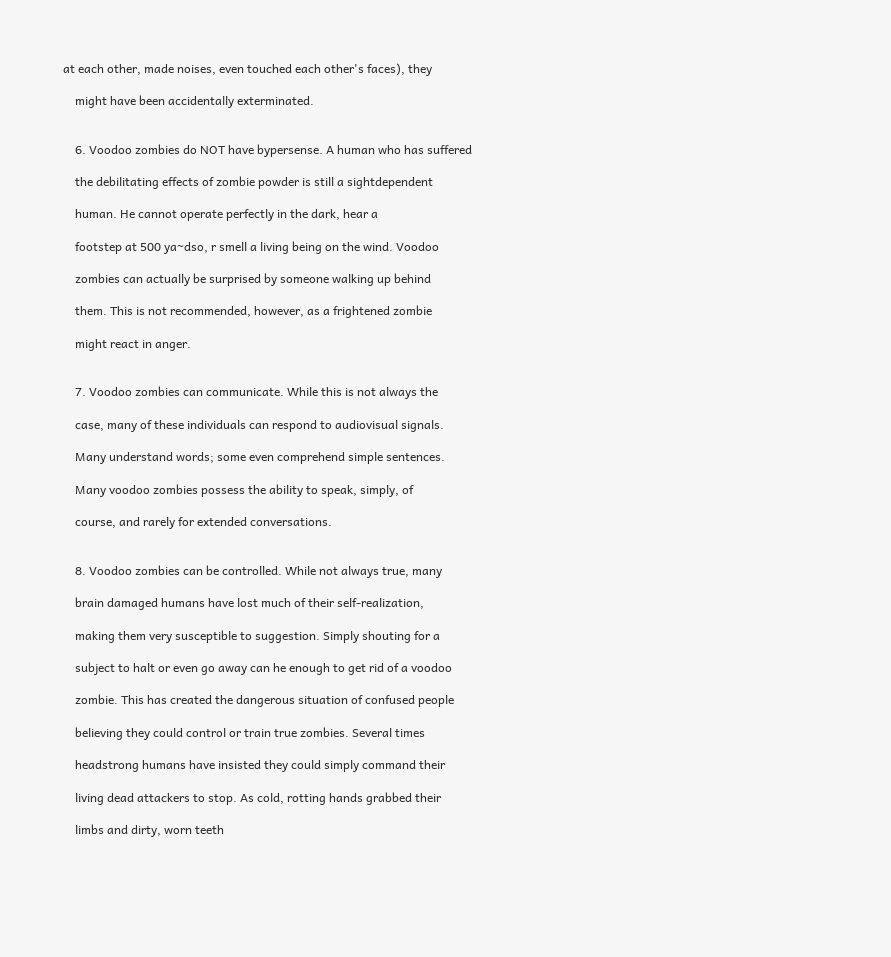at each other, made noises, even touched each other's faces), they

    might have been accidentally exterminated.


    6. Voodoo zombies do NOT have bypersense. A human who has suffered

    the debilitating effects of zombie powder is still a sightdependent

    human. He cannot operate perfectly in the dark, hear a

    footstep at 500 ya~dso, r smell a living being on the wind. Voodoo

    zombies can actually be surprised by someone walking up behind

    them. This is not recommended, however, as a frightened zombie

    might react in anger.


    7. Voodoo zombies can communicate. While this is not always the

    case, many of these individuals can respond to audiovisual signals.

    Many understand words; some even comprehend simple sentences.

    Many voodoo zombies possess the ability to speak, simply, of

    course, and rarely for extended conversations.


    8. Voodoo zombies can be controlled. While not always true, many

    brain damaged humans have lost much of their self-realization,

    making them very susceptible to suggestion. Simply shouting for a

    subject to halt or even go away can he enough to get rid of a voodoo

    zombie. This has created the dangerous situation of confused people

    believing they could control or train true zombies. Several times

    headstrong humans have insisted they could simply command their

    living dead attackers to stop. As cold, rotting hands grabbed their

    limbs and dirty, worn teeth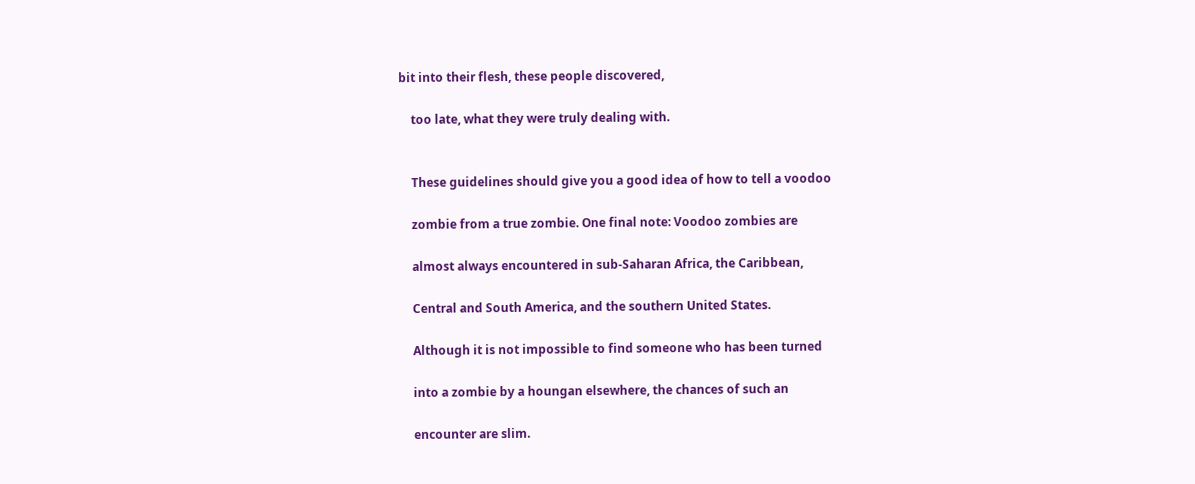bit into their flesh, these people discovered,

    too late, what they were truly dealing with.


    These guidelines should give you a good idea of how to tell a voodoo

    zombie from a true zombie. One final note: Voodoo zombies are

    almost always encountered in sub-Saharan Africa, the Caribbean,

    Central and South America, and the southern United States.

    Although it is not impossible to find someone who has been turned

    into a zombie by a houngan elsewhere, the chances of such an

    encounter are slim.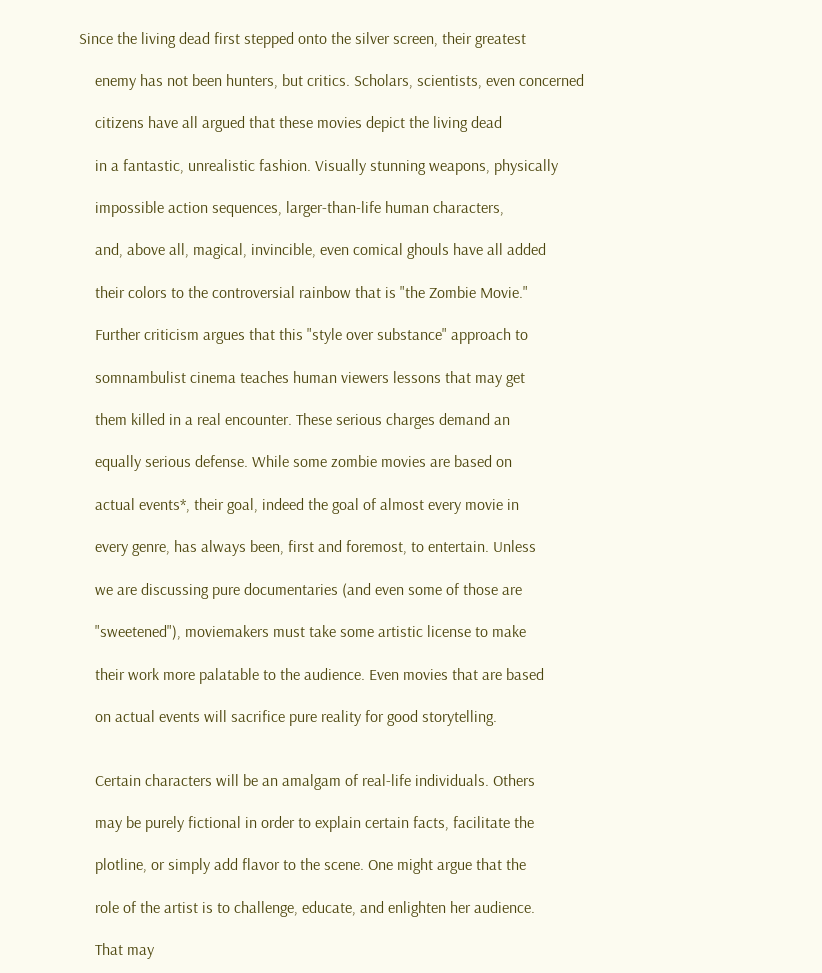Since the living dead first stepped onto the silver screen, their greatest

    enemy has not been hunters, but critics. Scholars, scientists, even concerned

    citizens have all argued that these movies depict the living dead

    in a fantastic, unrealistic fashion. Visually stunning weapons, physically

    impossible action sequences, larger-than-life human characters,

    and, above all, magical, invincible, even comical ghouls have all added

    their colors to the controversial rainbow that is "the Zombie Movie."

    Further criticism argues that this "style over substance" approach to

    somnambulist cinema teaches human viewers lessons that may get

    them killed in a real encounter. These serious charges demand an

    equally serious defense. While some zombie movies are based on

    actual events*, their goal, indeed the goal of almost every movie in

    every genre, has always been, first and foremost, to entertain. Unless

    we are discussing pure documentaries (and even some of those are

    "sweetened"), moviemakers must take some artistic license to make

    their work more palatable to the audience. Even movies that are based

    on actual events will sacrifice pure reality for good storytelling.


    Certain characters will be an amalgam of real-life individuals. Others

    may be purely fictional in order to explain certain facts, facilitate the

    plotline, or simply add flavor to the scene. One might argue that the

    role of the artist is to challenge, educate, and enlighten her audience.

    That may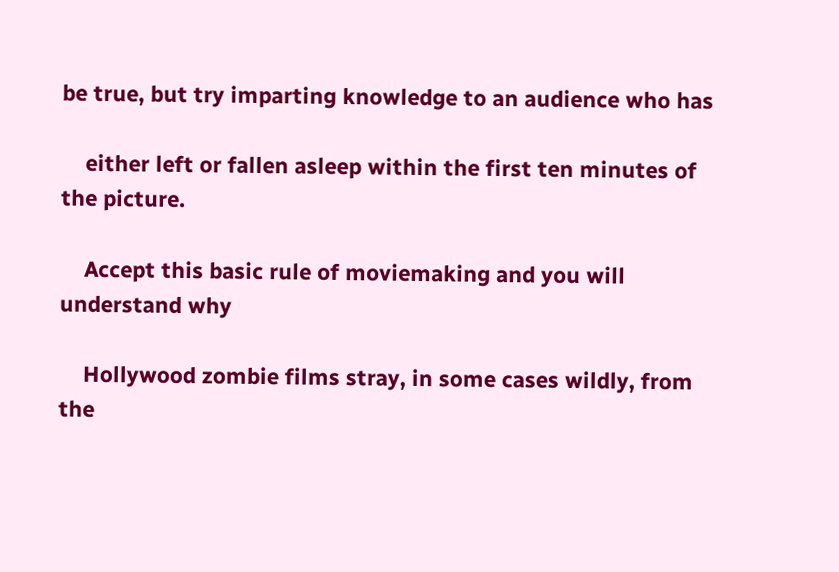be true, but try imparting knowledge to an audience who has

    either left or fallen asleep within the first ten minutes of the picture.

    Accept this basic rule of moviemaking and you will understand why

    Hollywood zombie films stray, in some cases wildly, from the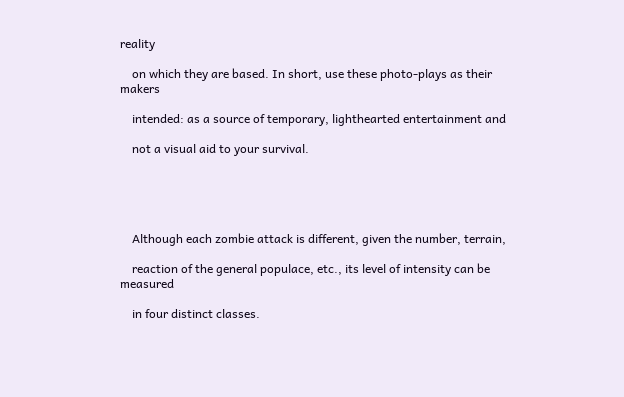reality

    on which they are based. In short, use these photo-plays as their makers

    intended: as a source of temporary, lighthearted entertainment and

    not a visual aid to your survival.





    Although each zombie attack is different, given the number, terrain,

    reaction of the general populace, etc., its level of intensity can be measured

    in four distinct classes.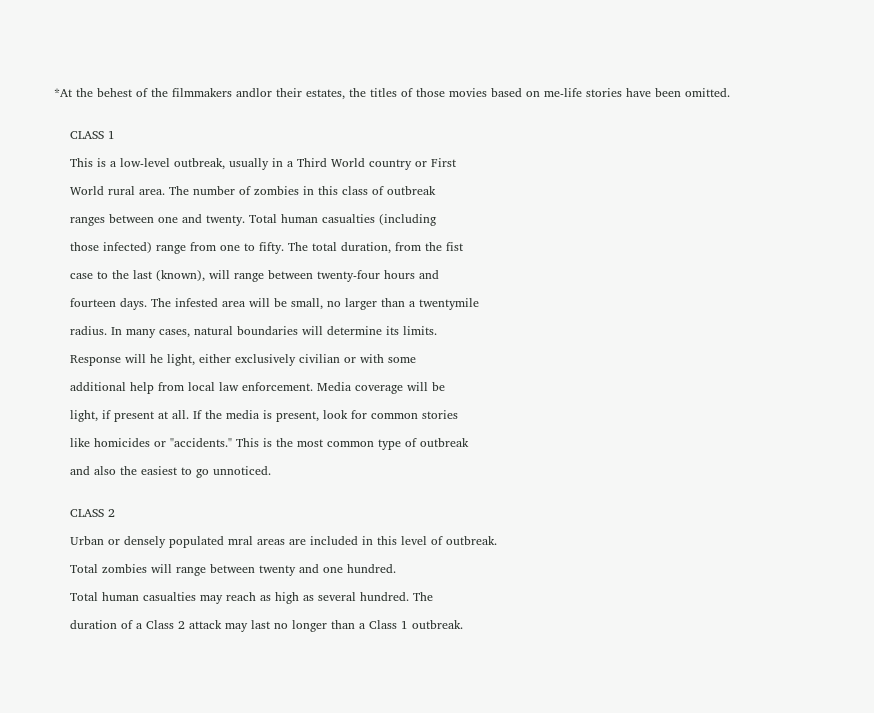*At the behest of the filmmakers andlor their estates, the titles of those movies based on me-life stories have been omitted.


    CLASS 1

    This is a low-level outbreak, usually in a Third World country or First

    World rural area. The number of zombies in this class of outbreak

    ranges between one and twenty. Total human casualties (including

    those infected) range from one to fifty. The total duration, from the fist

    case to the last (known), will range between twenty-four hours and

    fourteen days. The infested area will be small, no larger than a twentymile

    radius. In many cases, natural boundaries will determine its limits.

    Response will he light, either exclusively civilian or with some

    additional help from local law enforcement. Media coverage will be

    light, if present at all. If the media is present, look for common stories

    like homicides or "accidents." This is the most common type of outbreak

    and also the easiest to go unnoticed.


    CLASS 2

    Urban or densely populated mral areas are included in this level of outbreak.

    Total zombies will range between twenty and one hundred.

    Total human casualties may reach as high as several hundred. The

    duration of a Class 2 attack may last no longer than a Class 1 outbreak.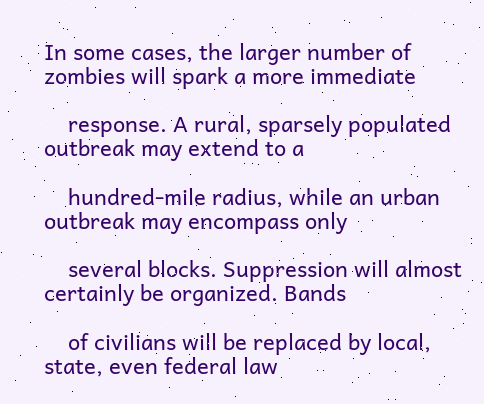In some cases, the larger number of zombies will spark a more immediate

    response. A rural, sparsely populated outbreak may extend to a

    hundred-mile radius, while an urban outbreak may encompass only

    several blocks. Suppression will almost certainly be organized. Bands

    of civilians will be replaced by local, state, even federal law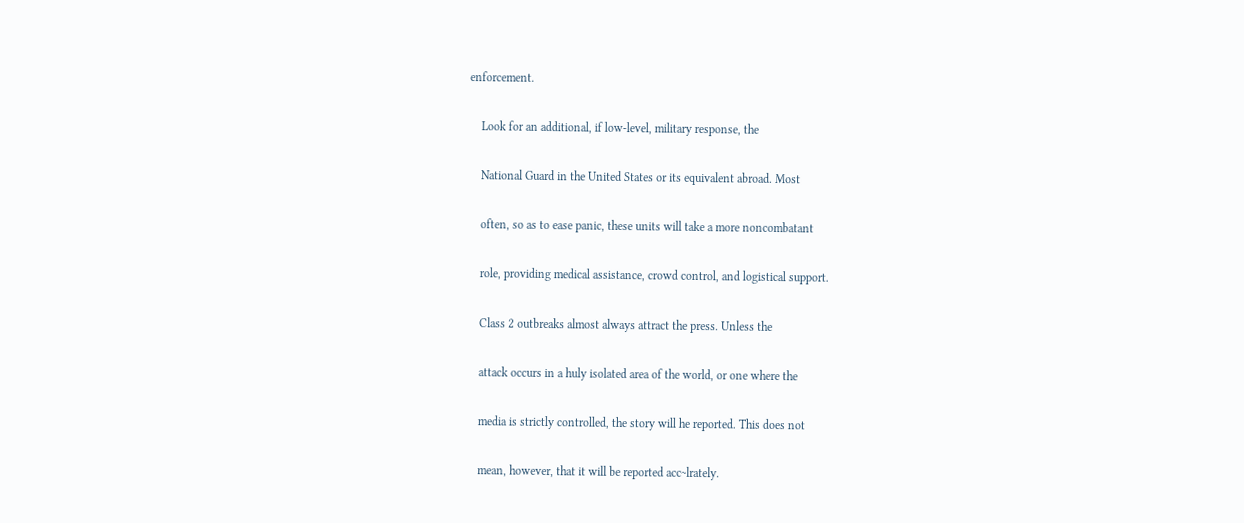enforcement.

    Look for an additional, if low-level, military response, the

    National Guard in the United States or its equivalent abroad. Most

    often, so as to ease panic, these units will take a more noncombatant

    role, providing medical assistance, crowd control, and logistical support.

    Class 2 outbreaks almost always attract the press. Unless the

    attack occurs in a huly isolated area of the world, or one where the

    media is strictly controlled, the story will he reported. This does not

    mean, however, that it will be reported acc~lrately.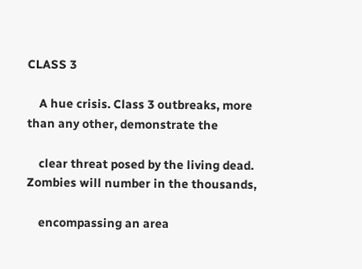CLASS 3

    A hue crisis. Class 3 outbreaks, more than any other, demonstrate the

    clear threat posed by the living dead. Zombies will number in the thousands,

    encompassing an area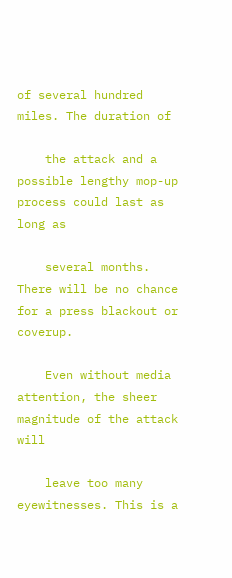of several hundred miles. The duration of

    the attack and a possible lengthy mop-up process could last as long as

    several months. There will be no chance for a press blackout or coverup.

    Even without media attention, the sheer magnitude of the attack will

    leave too many eyewitnesses. This is a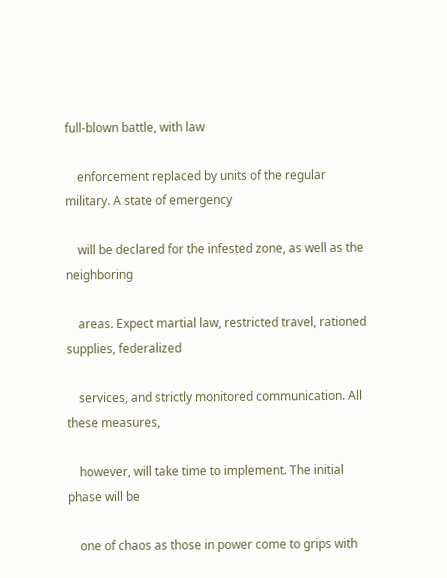full-blown battle, with law

    enforcement replaced by units of the regular military. A state of emergency

    will be declared for the infested zone, as well as the neighboring

    areas. Expect martial law, restricted travel, rationed supplies, federalized

    services, and strictly monitored communication. All these measures,

    however, will take time to implement. The initial phase will be

    one of chaos as those in power come to grips with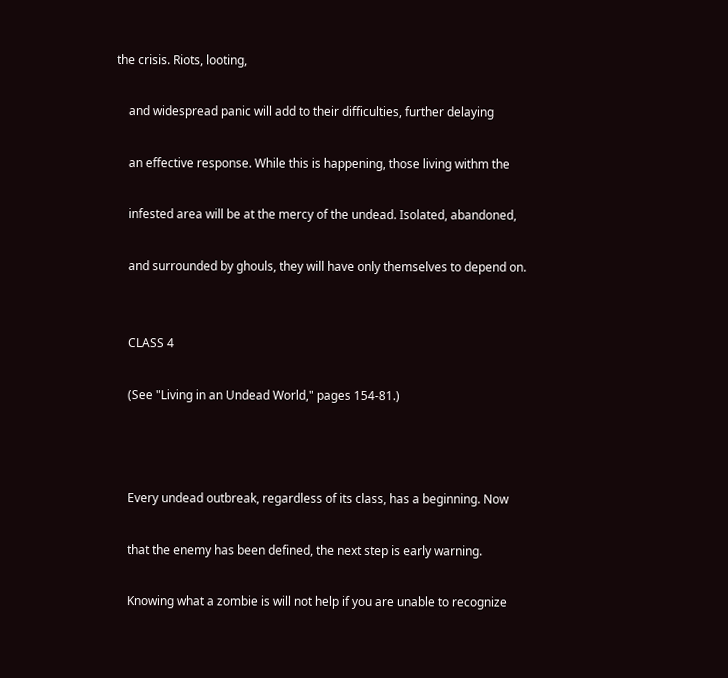the crisis. Riots, looting,

    and widespread panic will add to their difficulties, further delaying

    an effective response. While this is happening, those living withm the

    infested area will be at the mercy of the undead. Isolated, abandoned,

    and surrounded by ghouls, they will have only themselves to depend on.


    CLASS 4

    (See "Living in an Undead World," pages 154-81.)



    Every undead outbreak, regardless of its class, has a beginning. Now

    that the enemy has been defined, the next step is early warning.

    Knowing what a zombie is will not help if you are unable to recognize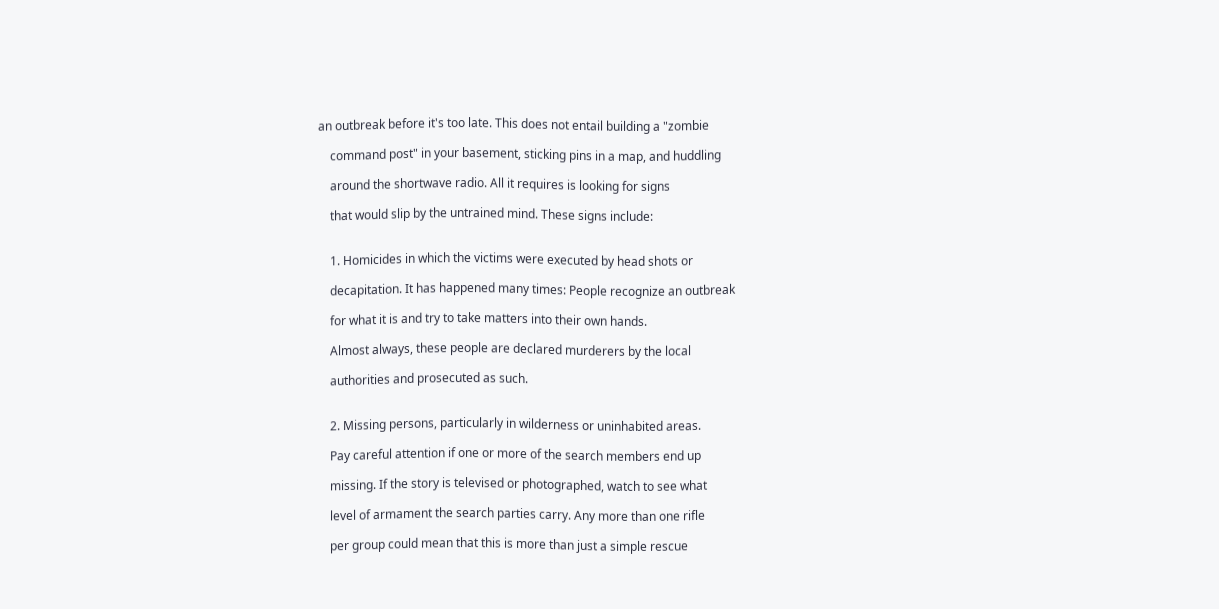an outbreak before it's too late. This does not entail building a "zombie

    command post" in your basement, sticking pins in a map, and huddling

    around the shortwave radio. All it requires is looking for signs

    that would slip by the untrained mind. These signs include:


    1. Homicides in which the victims were executed by head shots or

    decapitation. It has happened many times: People recognize an outbreak

    for what it is and try to take matters into their own hands.

    Almost always, these people are declared murderers by the local

    authorities and prosecuted as such.


    2. Missing persons, particularly in wilderness or uninhabited areas.

    Pay careful attention if one or more of the search members end up

    missing. If the story is televised or photographed, watch to see what

    level of armament the search parties carry. Any more than one rifle

    per group could mean that this is more than just a simple rescue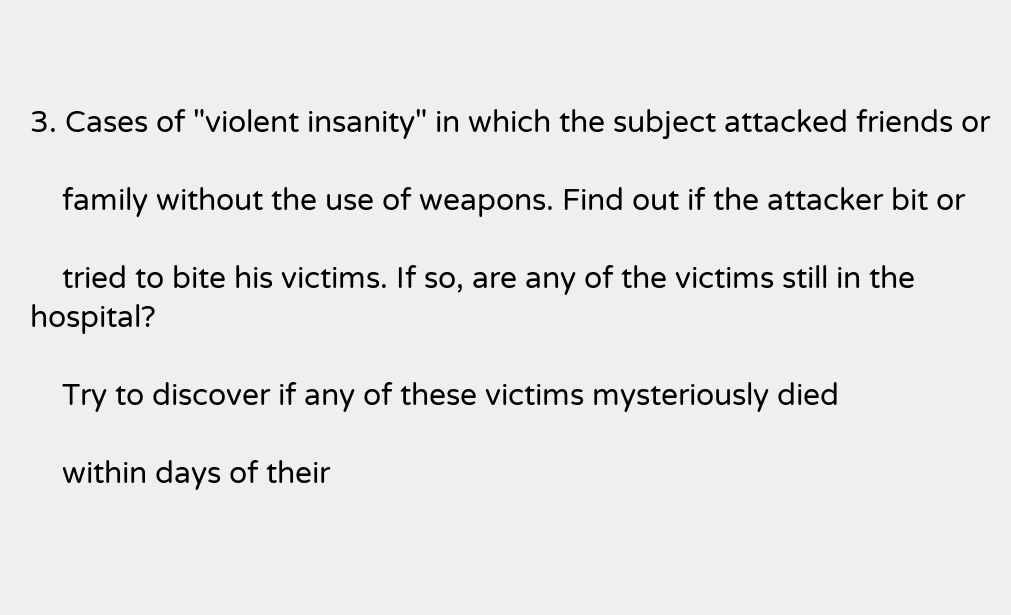3. Cases of "violent insanity" in which the subject attacked friends or

    family without the use of weapons. Find out if the attacker bit or

    tried to bite his victims. If so, are any of the victims still in the hospital?

    Try to discover if any of these victims mysteriously died

    within days of their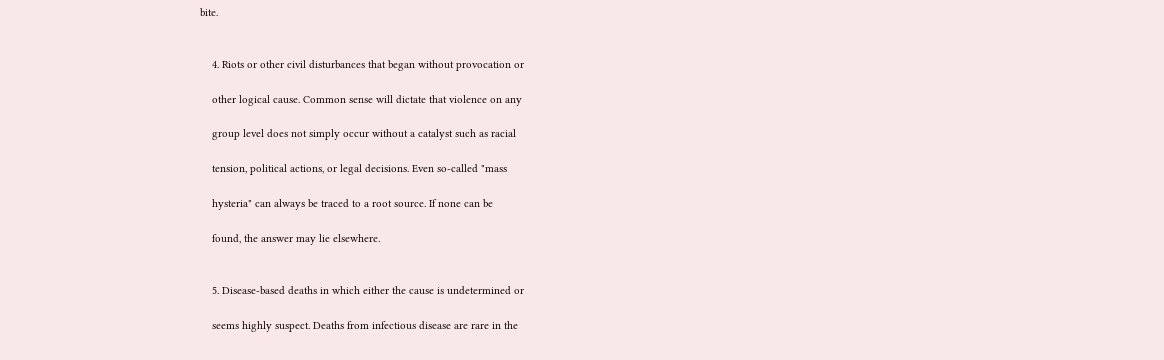bite.


    4. Riots or other civil disturbances that began without provocation or

    other logical cause. Common sense will dictate that violence on any

    group level does not simply occur without a catalyst such as racial

    tension, political actions, or legal decisions. Even so-called "mass

    hysteria" can always be traced to a root source. If none can be

    found, the answer may lie elsewhere.


    5. Disease-based deaths in which either the cause is undetermined or

    seems highly suspect. Deaths from infectious disease are rare in the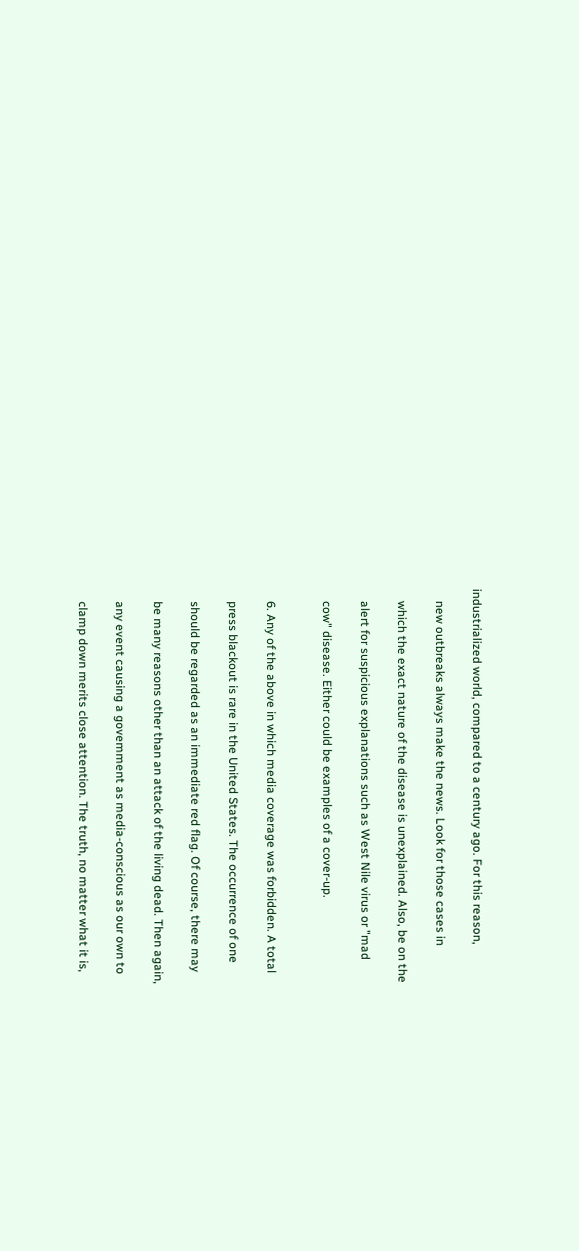industrialized world, compared to a century ago. For this reason,

    new outbreaks always make the news. Look for those cases in

    which the exact nature of the disease is unexplained. Also, be on the

    alert for suspicious explanations such as West Nile virus or "mad

    cow" disease. Either could be examples of a cover-up.


    6. Any of the above in which media coverage was forbidden. A total

    press blackout is rare in the United States. The occurrence of one

    should be regarded as an immediate red flag. Of course, there may

    be many reasons other than an attack of the living dead. Then again,

    any event causing a govemment as media-conscious as our own to

    clamp down merits close attention. The truth, no matter what it is,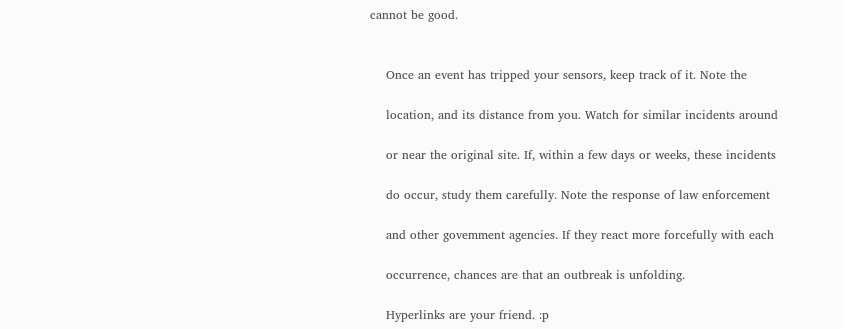cannot be good.


    Once an event has tripped your sensors, keep track of it. Note the

    location, and its distance from you. Watch for similar incidents around

    or near the original site. If, within a few days or weeks, these incidents

    do occur, study them carefully. Note the response of law enforcement

    and other govemment agencies. If they react more forcefully with each

    occurrence, chances are that an outbreak is unfolding.

    Hyperlinks are your friend. :p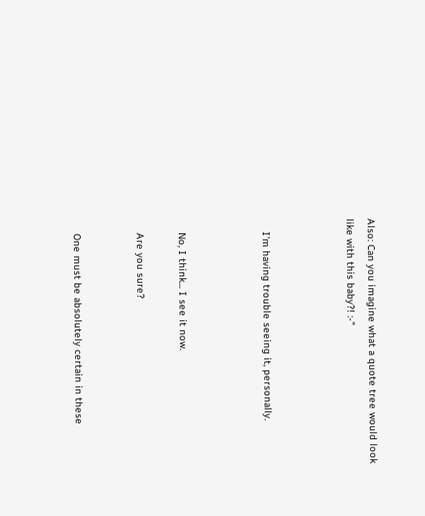Also: Can you imagine what a quote tree would look like with this baby?! :-"



    I'm having trouble seeing it, personally.



    No, I think... I see it now.

    Are you sure?


    One must be absolutely certain in these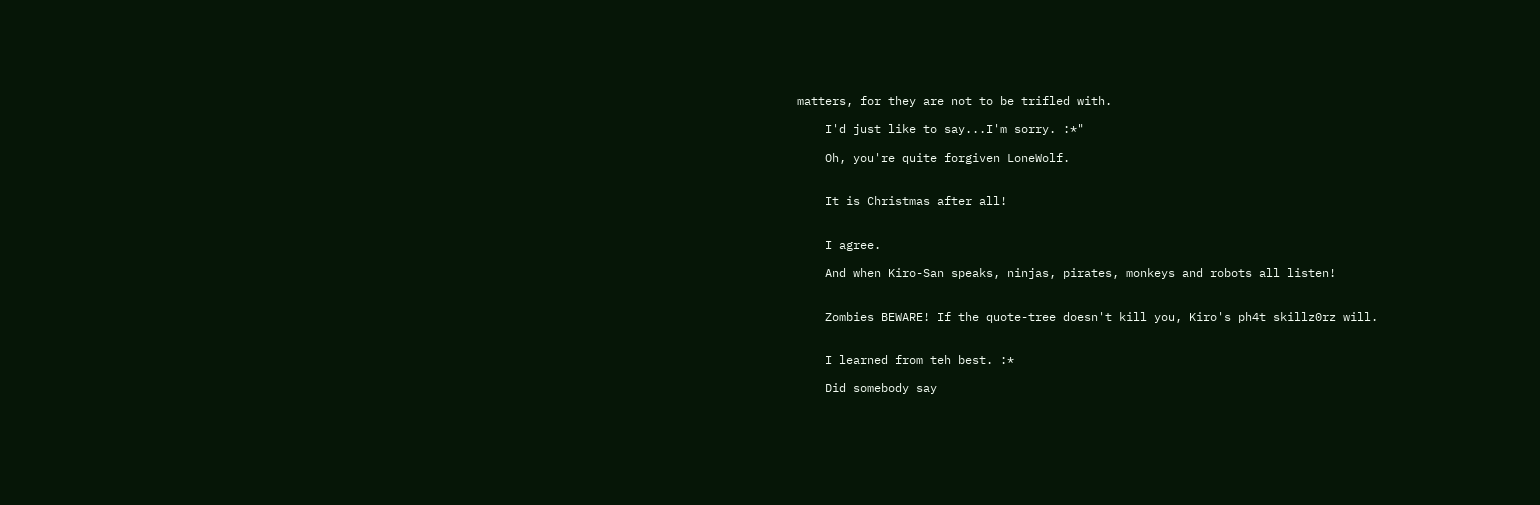matters, for they are not to be trifled with.

    I'd just like to say...I'm sorry. :*"

    Oh, you're quite forgiven LoneWolf.


    It is Christmas after all!


    I agree.

    And when Kiro-San speaks, ninjas, pirates, monkeys and robots all listen!


    Zombies BEWARE! If the quote-tree doesn't kill you, Kiro's ph4t skillz0rz will.


    I learned from teh best. :*

    Did somebody say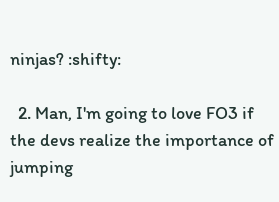ninjas? :shifty:

  2. Man, I'm going to love FO3 if the devs realize the importance of jumping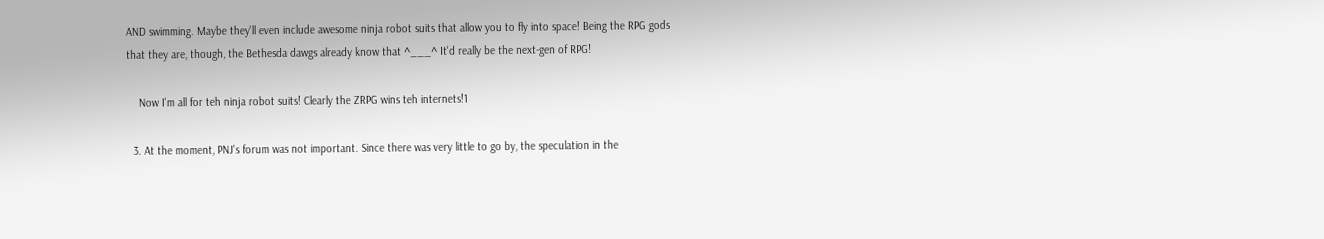AND swimming. Maybe they'll even include awesome ninja robot suits that allow you to fly into space! Being the RPG gods that they are, though, the Bethesda dawgs already know that ^___^ It'd really be the next-gen of RPG!

    Now I'm all for teh ninja robot suits! Clearly the ZRPG wins teh internets!1

  3. At the moment, PNJ's forum was not important. Since there was very little to go by, the speculation in the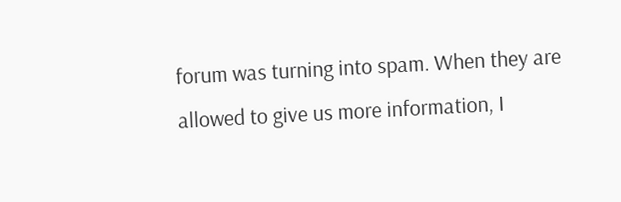forum was turning into spam. When they are allowed to give us more information, I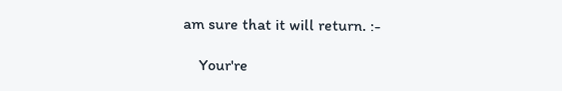am sure that it will return. :-

    Your're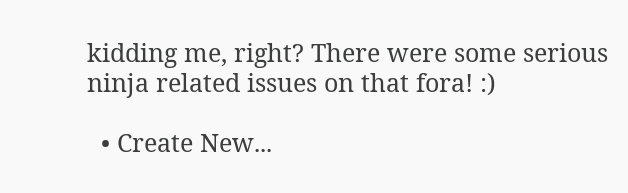kidding me, right? There were some serious ninja related issues on that fora! :)

  • Create New...